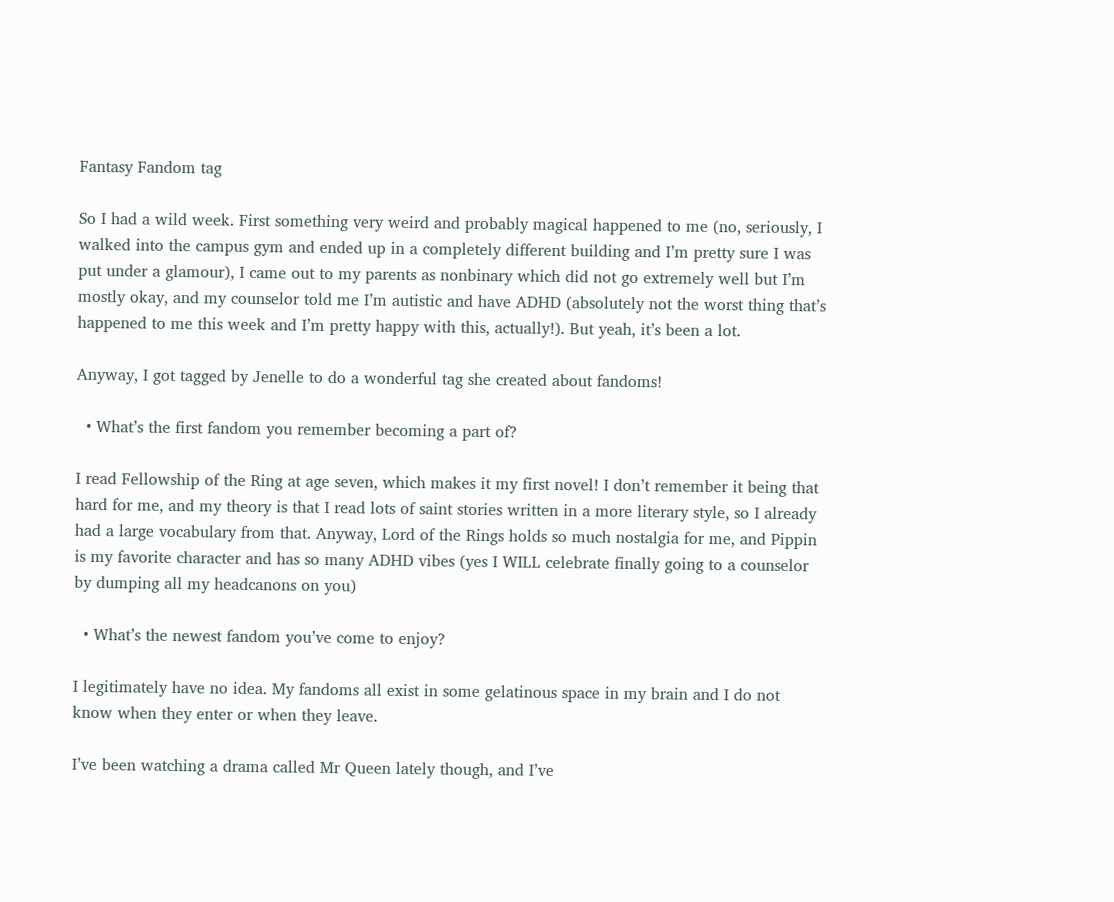Fantasy Fandom tag

So I had a wild week. First something very weird and probably magical happened to me (no, seriously, I walked into the campus gym and ended up in a completely different building and I’m pretty sure I was put under a glamour), I came out to my parents as nonbinary which did not go extremely well but I’m mostly okay, and my counselor told me I’m autistic and have ADHD (absolutely not the worst thing that’s happened to me this week and I’m pretty happy with this, actually!). But yeah, it’s been a lot.

Anyway, I got tagged by Jenelle to do a wonderful tag she created about fandoms!

  • What’s the first fandom you remember becoming a part of?

I read Fellowship of the Ring at age seven, which makes it my first novel! I don’t remember it being that hard for me, and my theory is that I read lots of saint stories written in a more literary style, so I already had a large vocabulary from that. Anyway, Lord of the Rings holds so much nostalgia for me, and Pippin is my favorite character and has so many ADHD vibes (yes I WILL celebrate finally going to a counselor by dumping all my headcanons on you)

  • What’s the newest fandom you’ve come to enjoy?

I legitimately have no idea. My fandoms all exist in some gelatinous space in my brain and I do not know when they enter or when they leave.

I’ve been watching a drama called Mr Queen lately though, and I’ve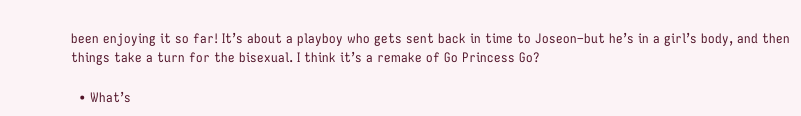been enjoying it so far! It’s about a playboy who gets sent back in time to Joseon–but he’s in a girl’s body, and then things take a turn for the bisexual. I think it’s a remake of Go Princess Go?

  • What’s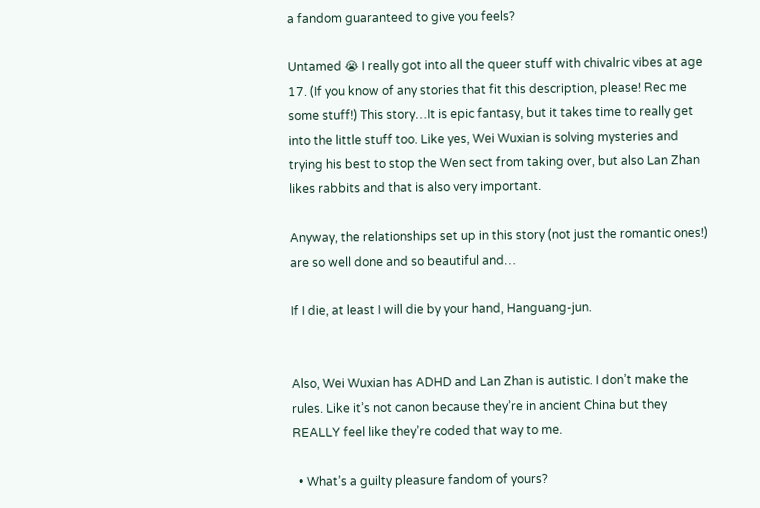a fandom guaranteed to give you feels?

Untamed 😭 I really got into all the queer stuff with chivalric vibes at age 17. (If you know of any stories that fit this description, please! Rec me some stuff!) This story…It is epic fantasy, but it takes time to really get into the little stuff too. Like yes, Wei Wuxian is solving mysteries and trying his best to stop the Wen sect from taking over, but also Lan Zhan likes rabbits and that is also very important.

Anyway, the relationships set up in this story (not just the romantic ones!) are so well done and so beautiful and…

If I die, at least I will die by your hand, Hanguang-jun.


Also, Wei Wuxian has ADHD and Lan Zhan is autistic. I don’t make the rules. Like it’s not canon because they’re in ancient China but they REALLY feel like they’re coded that way to me.

  • What’s a guilty pleasure fandom of yours?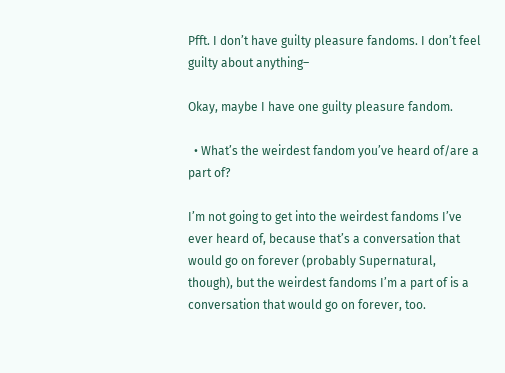Pfft. I don’t have guilty pleasure fandoms. I don’t feel guilty about anything–

Okay, maybe I have one guilty pleasure fandom.

  • What’s the weirdest fandom you’ve heard of/are a part of?

I’m not going to get into the weirdest fandoms I’ve ever heard of, because that’s a conversation that would go on forever (probably Supernatural, though), but the weirdest fandoms I’m a part of is a conversation that would go on forever, too.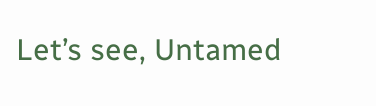Let’s see, Untamed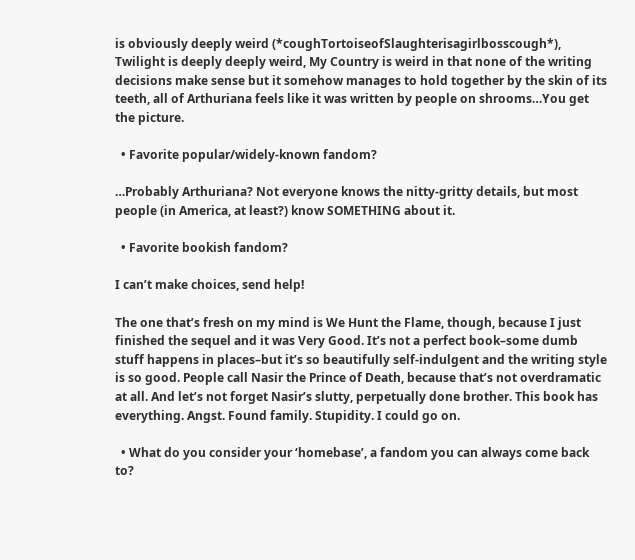is obviously deeply weird (*coughTortoiseofSlaughterisagirlbosscough*), Twilight is deeply deeply weird, My Country is weird in that none of the writing decisions make sense but it somehow manages to hold together by the skin of its teeth, all of Arthuriana feels like it was written by people on shrooms…You get the picture.

  • Favorite popular/widely-known fandom?

…Probably Arthuriana? Not everyone knows the nitty-gritty details, but most people (in America, at least?) know SOMETHING about it.

  • Favorite bookish fandom?

I can’t make choices, send help!

The one that’s fresh on my mind is We Hunt the Flame, though, because I just finished the sequel and it was Very Good. It’s not a perfect book–some dumb stuff happens in places–but it’s so beautifully self-indulgent and the writing style is so good. People call Nasir the Prince of Death, because that’s not overdramatic at all. And let’s not forget Nasir’s slutty, perpetually done brother. This book has everything. Angst. Found family. Stupidity. I could go on.

  • What do you consider your ‘homebase’, a fandom you can always come back to?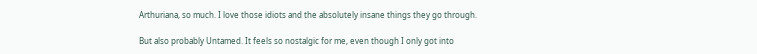Arthuriana, so much. I love those idiots and the absolutely insane things they go through.

But also probably Untamed. It feels so nostalgic for me, even though I only got into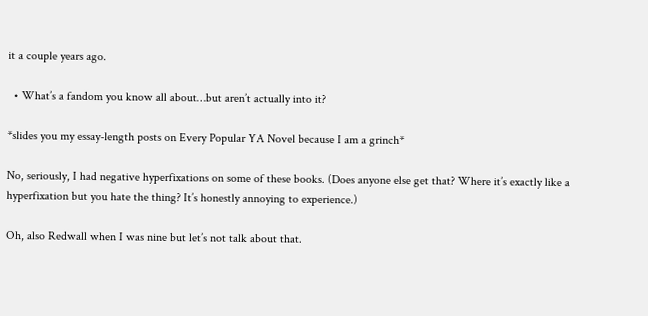it a couple years ago.

  • What’s a fandom you know all about…but aren’t actually into it?

*slides you my essay-length posts on Every Popular YA Novel because I am a grinch*

No, seriously, I had negative hyperfixations on some of these books. (Does anyone else get that? Where it’s exactly like a hyperfixation but you hate the thing? It’s honestly annoying to experience.)

Oh, also Redwall when I was nine but let’s not talk about that.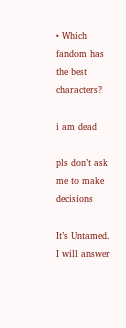• Which fandom has the best characters?

i am dead

pls don’t ask me to make decisions

It’s Untamed. I will answer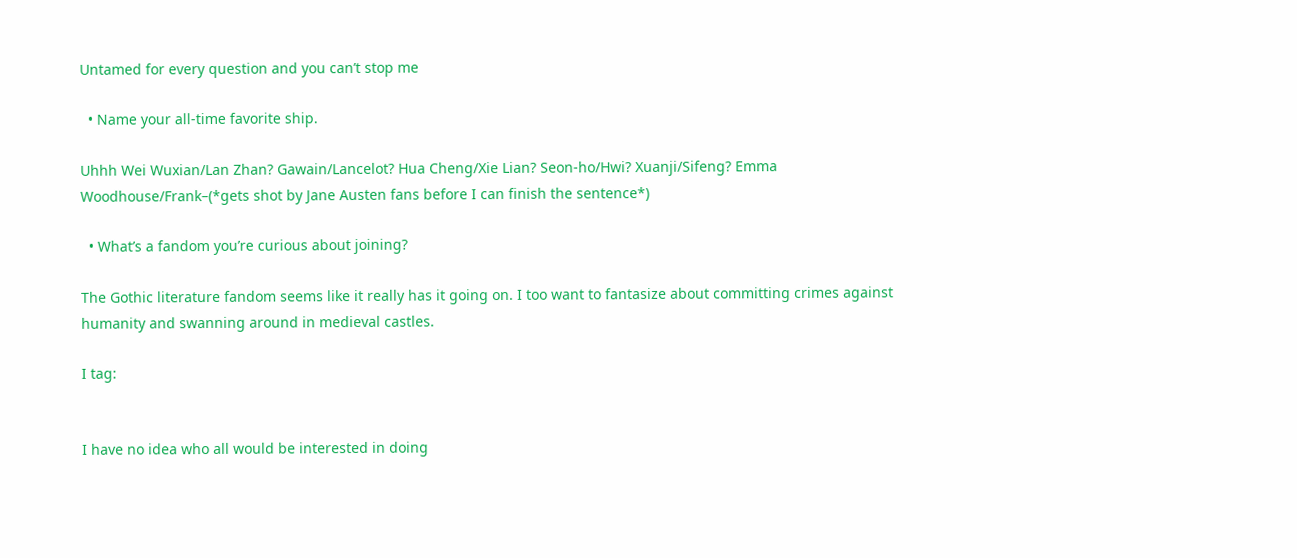Untamed for every question and you can’t stop me

  • Name your all-time favorite ship.

Uhhh Wei Wuxian/Lan Zhan? Gawain/Lancelot? Hua Cheng/Xie Lian? Seon-ho/Hwi? Xuanji/Sifeng? Emma Woodhouse/Frank–(*gets shot by Jane Austen fans before I can finish the sentence*)

  • What’s a fandom you’re curious about joining?

The Gothic literature fandom seems like it really has it going on. I too want to fantasize about committing crimes against humanity and swanning around in medieval castles.

I tag:


I have no idea who all would be interested in doing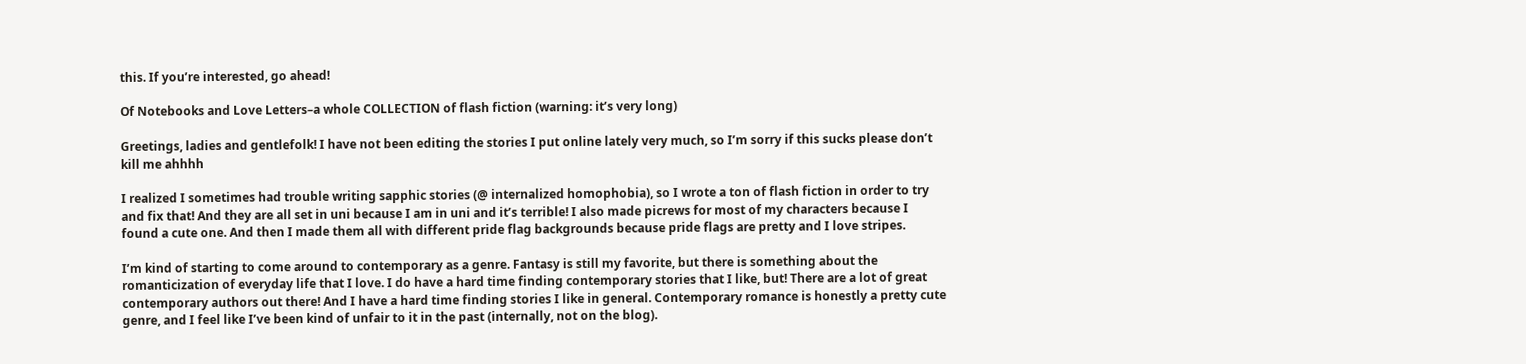this. If you’re interested, go ahead!

Of Notebooks and Love Letters–a whole COLLECTION of flash fiction (warning: it’s very long)

Greetings, ladies and gentlefolk! I have not been editing the stories I put online lately very much, so I’m sorry if this sucks please don’t kill me ahhhh

I realized I sometimes had trouble writing sapphic stories (@ internalized homophobia), so I wrote a ton of flash fiction in order to try and fix that! And they are all set in uni because I am in uni and it’s terrible! I also made picrews for most of my characters because I found a cute one. And then I made them all with different pride flag backgrounds because pride flags are pretty and I love stripes.

I’m kind of starting to come around to contemporary as a genre. Fantasy is still my favorite, but there is something about the romanticization of everyday life that I love. I do have a hard time finding contemporary stories that I like, but! There are a lot of great contemporary authors out there! And I have a hard time finding stories I like in general. Contemporary romance is honestly a pretty cute genre, and I feel like I’ve been kind of unfair to it in the past (internally, not on the blog).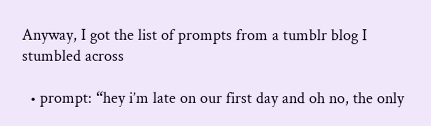Anyway, I got the list of prompts from a tumblr blog I stumbled across

  • prompt: “hey i’m late on our first day and oh no, the only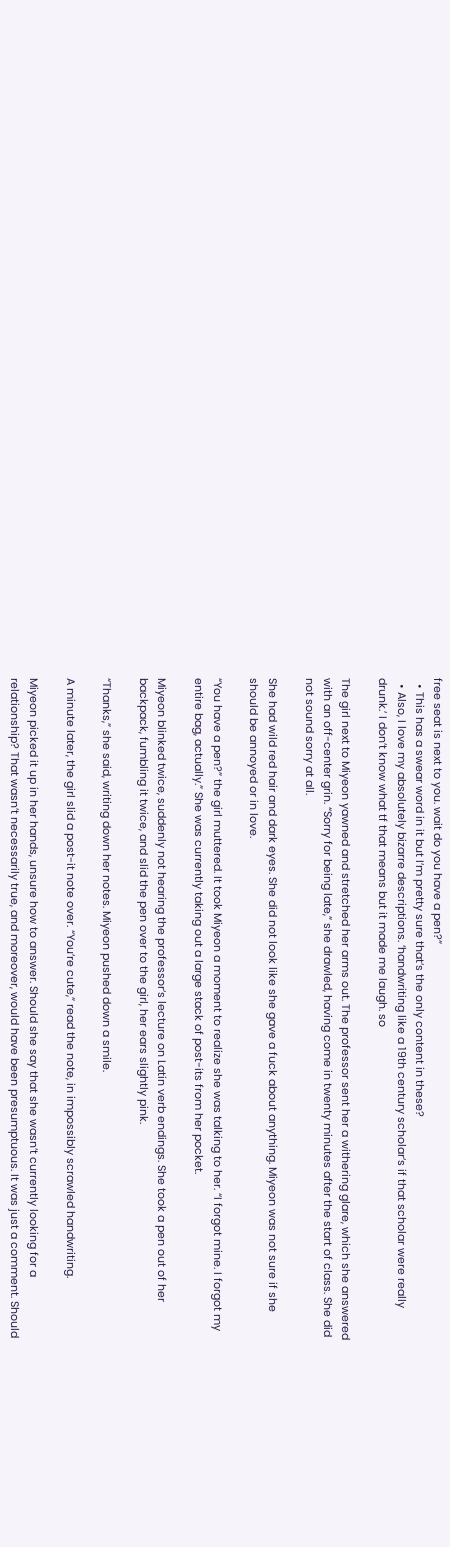free seat is next to you. wait do you have a pen?”
  • This has a swear word in it but I’m pretty sure that’s the only content in these?
  • Also, I love my absolutely bizarre descriptions. ‘handwriting like a 19th century scholar’s if that scholar were really drunk.’ I don’t know what tf that means but it made me laugh. so

The girl next to Miyeon yawned and stretched her arms out. The professor sent her a withering glare, which she answered with an off-center grin. “Sorry for being late,” she drawled, having come in twenty minutes after the start of class. She did not sound sorry at all.

She had wild red hair and dark eyes. She did not look like she gave a fuck about anything. Miyeon was not sure if she should be annoyed or in love.

“You have a pen?” the girl muttered. It took Miyeon a moment to realize she was talking to her. “I forgot mine. I forgot my entire bag, actually.” She was currently taking out a large stack of post-its from her pocket.

Miyeon blinked twice, suddenly not hearing the professor’s lecture on Latin verb endings. She took a pen out of her backpack, fumbling it twice, and slid the pen over to the girl, her ears slightly pink.

“Thanks,” she said, writing down her notes. Miyeon pushed down a smile.

A minute later, the girl slid a post-it note over. “You’re cute,” read the note, in impossibly scrawled handwriting.

Miyeon picked it up in her hands, unsure how to answer. Should she say that she wasn’t currently looking for a relationship? That wasn’t necessarily true, and moreover, would have been presumptuous. It was just a comment. Should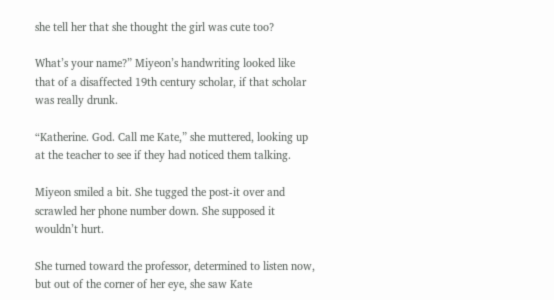she tell her that she thought the girl was cute too?

What’s your name?” Miyeon’s handwriting looked like that of a disaffected 19th century scholar, if that scholar was really drunk.

“Katherine. God. Call me Kate,” she muttered, looking up at the teacher to see if they had noticed them talking.

Miyeon smiled a bit. She tugged the post-it over and scrawled her phone number down. She supposed it wouldn’t hurt.

She turned toward the professor, determined to listen now, but out of the corner of her eye, she saw Kate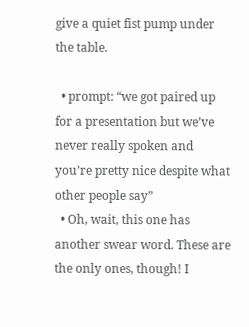give a quiet fist pump under the table.

  • prompt: “we got paired up for a presentation but we’ve never really spoken and you’re pretty nice despite what other people say”
  • Oh, wait, this one has another swear word. These are the only ones, though! I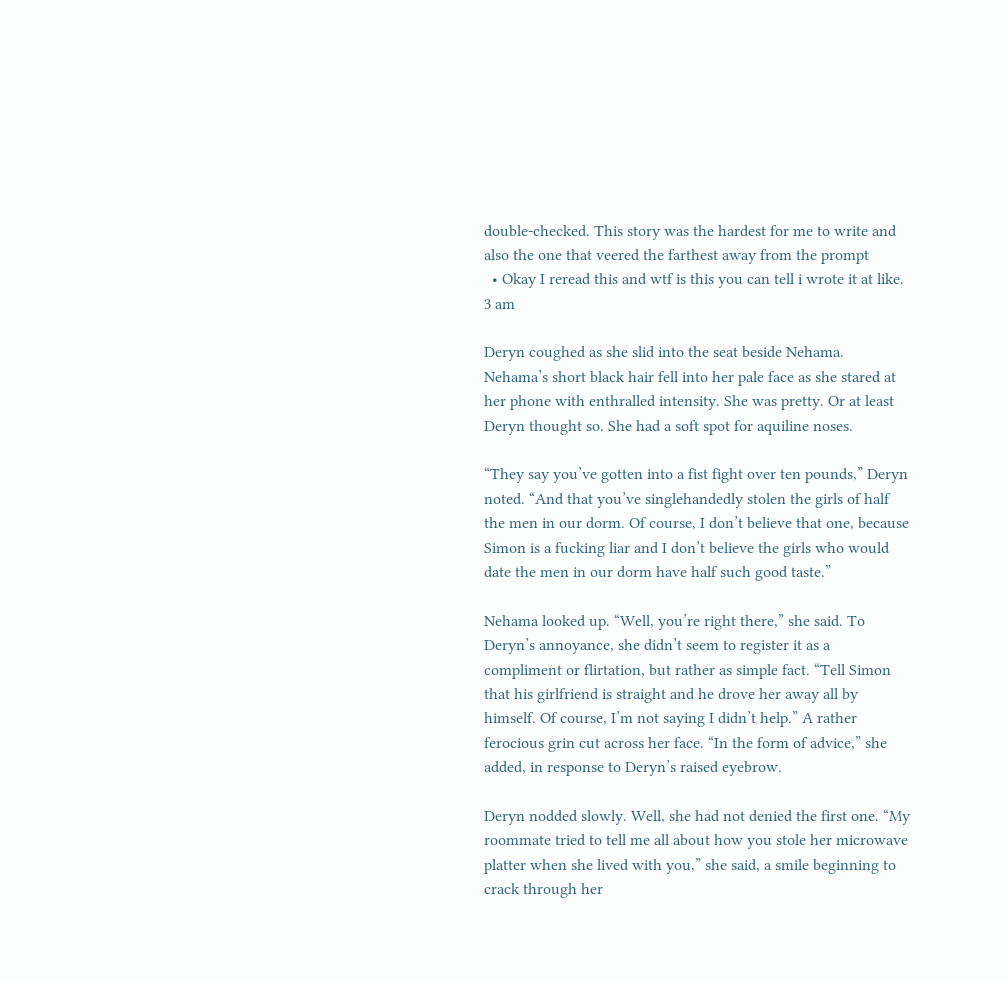double-checked. This story was the hardest for me to write and also the one that veered the farthest away from the prompt
  • Okay I reread this and wtf is this you can tell i wrote it at like. 3 am

Deryn coughed as she slid into the seat beside Nehama. Nehama’s short black hair fell into her pale face as she stared at her phone with enthralled intensity. She was pretty. Or at least Deryn thought so. She had a soft spot for aquiline noses.

“They say you’ve gotten into a fist fight over ten pounds,” Deryn noted. “And that you’ve singlehandedly stolen the girls of half the men in our dorm. Of course, I don’t believe that one, because Simon is a fucking liar and I don’t believe the girls who would date the men in our dorm have half such good taste.”

Nehama looked up. “Well, you’re right there,” she said. To Deryn’s annoyance, she didn’t seem to register it as a compliment or flirtation, but rather as simple fact. “Tell Simon that his girlfriend is straight and he drove her away all by himself. Of course, I’m not saying I didn’t help.” A rather ferocious grin cut across her face. “In the form of advice,” she added, in response to Deryn’s raised eyebrow.

Deryn nodded slowly. Well, she had not denied the first one. “My roommate tried to tell me all about how you stole her microwave platter when she lived with you,” she said, a smile beginning to crack through her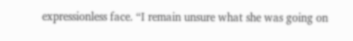expressionless face. “I remain unsure what she was going on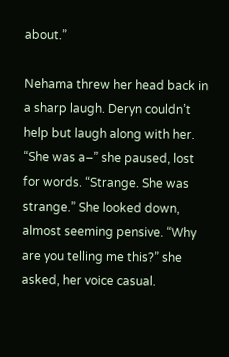about.”

Nehama threw her head back in a sharp laugh. Deryn couldn’t help but laugh along with her. “She was a–” she paused, lost for words. “Strange. She was strange.” She looked down, almost seeming pensive. “Why are you telling me this?” she asked, her voice casual.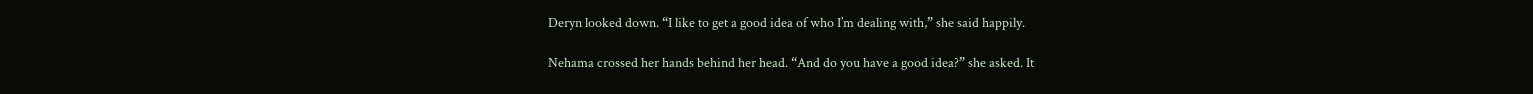Deryn looked down. “I like to get a good idea of who I’m dealing with,” she said happily.

Nehama crossed her hands behind her head. “And do you have a good idea?” she asked. It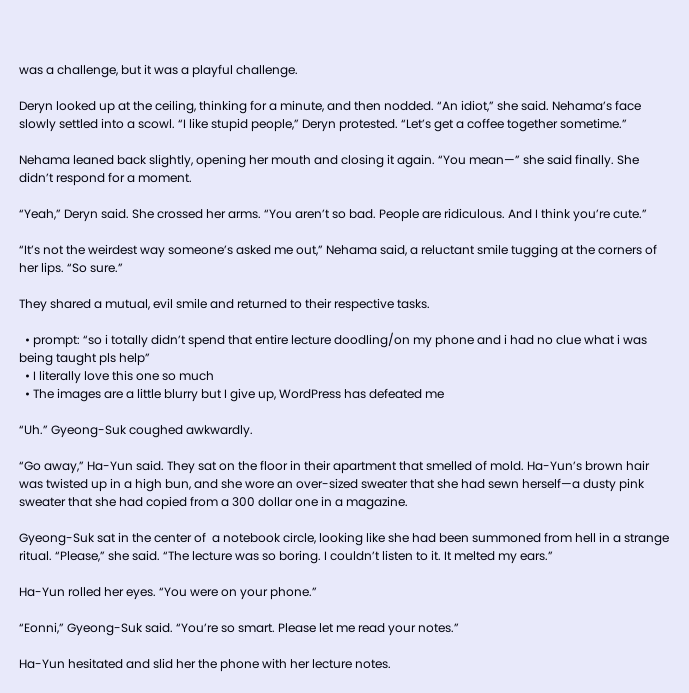was a challenge, but it was a playful challenge.

Deryn looked up at the ceiling, thinking for a minute, and then nodded. “An idiot,” she said. Nehama’s face slowly settled into a scowl. “I like stupid people,” Deryn protested. “Let’s get a coffee together sometime.”

Nehama leaned back slightly, opening her mouth and closing it again. “You mean—” she said finally. She didn’t respond for a moment.

“Yeah,” Deryn said. She crossed her arms. “You aren’t so bad. People are ridiculous. And I think you’re cute.”

“It’s not the weirdest way someone’s asked me out,” Nehama said, a reluctant smile tugging at the corners of her lips. “So sure.”

They shared a mutual, evil smile and returned to their respective tasks.

  • prompt: “so i totally didn’t spend that entire lecture doodling/on my phone and i had no clue what i was being taught pls help”
  • I literally love this one so much
  • The images are a little blurry but I give up, WordPress has defeated me

“Uh.” Gyeong-Suk coughed awkwardly.

“Go away,” Ha-Yun said. They sat on the floor in their apartment that smelled of mold. Ha-Yun’s brown hair was twisted up in a high bun, and she wore an over-sized sweater that she had sewn herself—a dusty pink sweater that she had copied from a 300 dollar one in a magazine.

Gyeong-Suk sat in the center of  a notebook circle, looking like she had been summoned from hell in a strange ritual. “Please,” she said. “The lecture was so boring. I couldn’t listen to it. It melted my ears.”

Ha-Yun rolled her eyes. “You were on your phone.”

“Eonni,” Gyeong-Suk said. “You’re so smart. Please let me read your notes.”

Ha-Yun hesitated and slid her the phone with her lecture notes.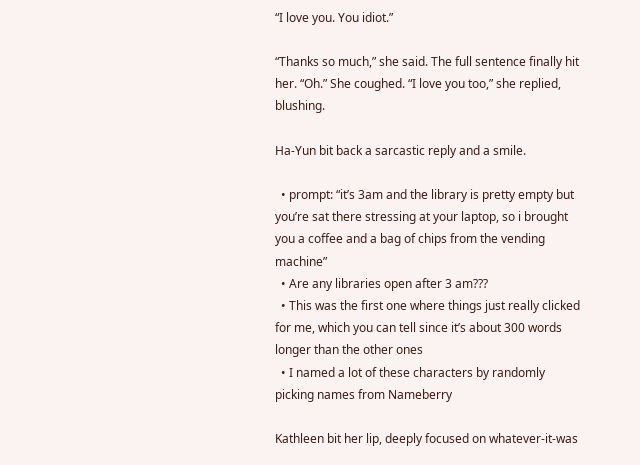“I love you. You idiot.”

“Thanks so much,” she said. The full sentence finally hit her. “Oh.” She coughed. “I love you too,” she replied, blushing.

Ha-Yun bit back a sarcastic reply and a smile.

  • prompt: “it’s 3am and the library is pretty empty but you’re sat there stressing at your laptop, so i brought you a coffee and a bag of chips from the vending machine”
  • Are any libraries open after 3 am???
  • This was the first one where things just really clicked for me, which you can tell since it’s about 300 words longer than the other ones
  • I named a lot of these characters by randomly picking names from Nameberry

Kathleen bit her lip, deeply focused on whatever-it-was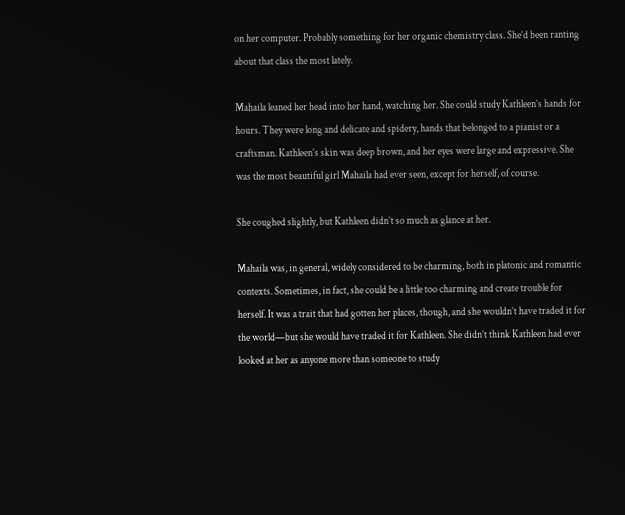on her computer. Probably something for her organic chemistry class. She’d been ranting about that class the most lately.

Mahaila leaned her head into her hand, watching her. She could study Kathleen’s hands for hours. They were long and delicate and spidery, hands that belonged to a pianist or a craftsman. Kathleen’s skin was deep brown, and her eyes were large and expressive. She was the most beautiful girl Mahaila had ever seen, except for herself, of course.

She coughed slightly, but Kathleen didn’t so much as glance at her.

Mahaila was, in general, widely considered to be charming, both in platonic and romantic contexts. Sometimes, in fact, she could be a little too charming and create trouble for herself. It was a trait that had gotten her places, though, and she wouldn’t have traded it for the world—but she would have traded it for Kathleen. She didn’t think Kathleen had ever looked at her as anyone more than someone to study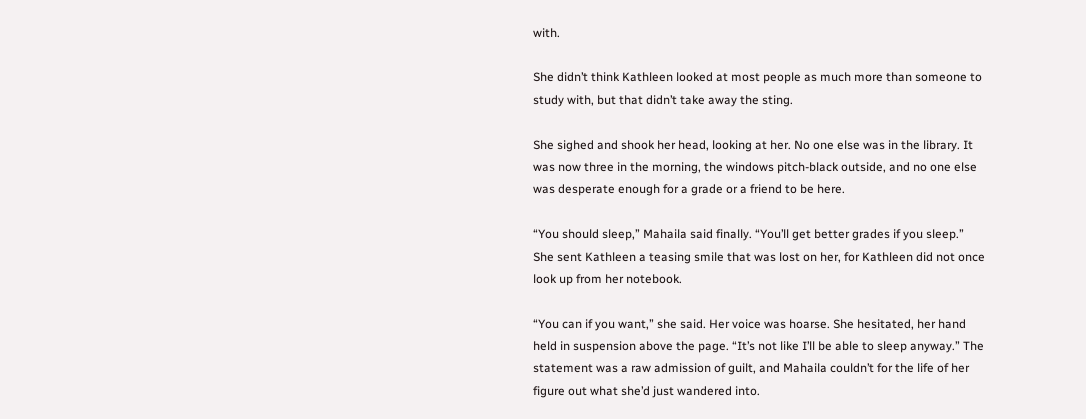with.

She didn’t think Kathleen looked at most people as much more than someone to study with, but that didn’t take away the sting.

She sighed and shook her head, looking at her. No one else was in the library. It was now three in the morning, the windows pitch-black outside, and no one else was desperate enough for a grade or a friend to be here.

“You should sleep,” Mahaila said finally. “You’ll get better grades if you sleep.” She sent Kathleen a teasing smile that was lost on her, for Kathleen did not once look up from her notebook.

“You can if you want,” she said. Her voice was hoarse. She hesitated, her hand held in suspension above the page. “It’s not like I’ll be able to sleep anyway.” The statement was a raw admission of guilt, and Mahaila couldn’t for the life of her figure out what she’d just wandered into.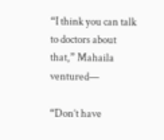“I think you can talk to doctors about that,” Mahaila ventured—

“Don’t have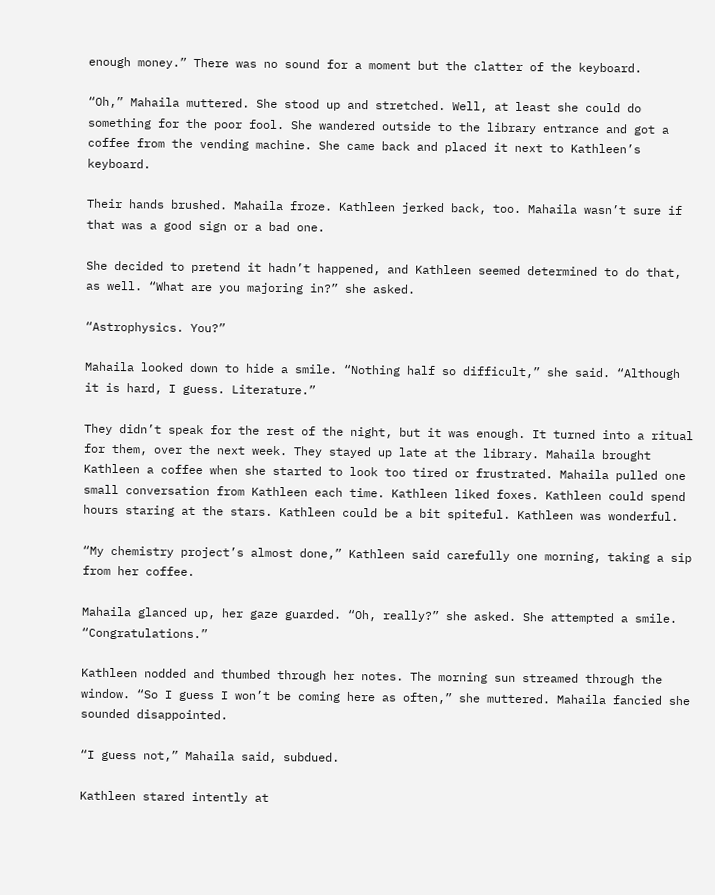enough money.” There was no sound for a moment but the clatter of the keyboard.

“Oh,” Mahaila muttered. She stood up and stretched. Well, at least she could do something for the poor fool. She wandered outside to the library entrance and got a coffee from the vending machine. She came back and placed it next to Kathleen’s keyboard.

Their hands brushed. Mahaila froze. Kathleen jerked back, too. Mahaila wasn’t sure if that was a good sign or a bad one.

She decided to pretend it hadn’t happened, and Kathleen seemed determined to do that, as well. “What are you majoring in?” she asked.

“Astrophysics. You?”

Mahaila looked down to hide a smile. “Nothing half so difficult,” she said. “Although it is hard, I guess. Literature.”

They didn’t speak for the rest of the night, but it was enough. It turned into a ritual for them, over the next week. They stayed up late at the library. Mahaila brought Kathleen a coffee when she started to look too tired or frustrated. Mahaila pulled one small conversation from Kathleen each time. Kathleen liked foxes. Kathleen could spend hours staring at the stars. Kathleen could be a bit spiteful. Kathleen was wonderful.

“My chemistry project’s almost done,” Kathleen said carefully one morning, taking a sip from her coffee.

Mahaila glanced up, her gaze guarded. “Oh, really?” she asked. She attempted a smile. “Congratulations.”

Kathleen nodded and thumbed through her notes. The morning sun streamed through the window. “So I guess I won’t be coming here as often,” she muttered. Mahaila fancied she sounded disappointed.

“I guess not,” Mahaila said, subdued.

Kathleen stared intently at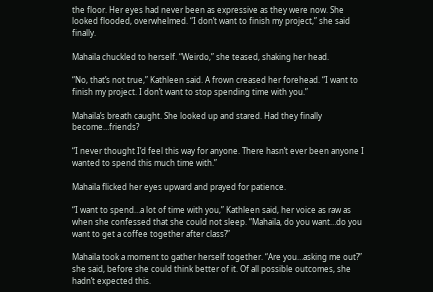the floor. Her eyes had never been as expressive as they were now. She looked flooded, overwhelmed. “I don’t want to finish my project,” she said finally.

Mahaila chuckled to herself. “Weirdo,” she teased, shaking her head.

“No, that’s not true,” Kathleen said. A frown creased her forehead. “I want to finish my project. I don’t want to stop spending time with you.”

Mahaila’s breath caught. She looked up and stared. Had they finally become…friends?

“I never thought I’d feel this way for anyone. There hasn’t ever been anyone I wanted to spend this much time with.”

Mahaila flicked her eyes upward and prayed for patience.

“I want to spend…a lot of time with you,” Kathleen said, her voice as raw as when she confessed that she could not sleep. “Mahaila, do you want…do you want to get a coffee together after class?”

Mahaila took a moment to gather herself together. “Are you…asking me out?” she said, before she could think better of it. Of all possible outcomes, she hadn’t expected this.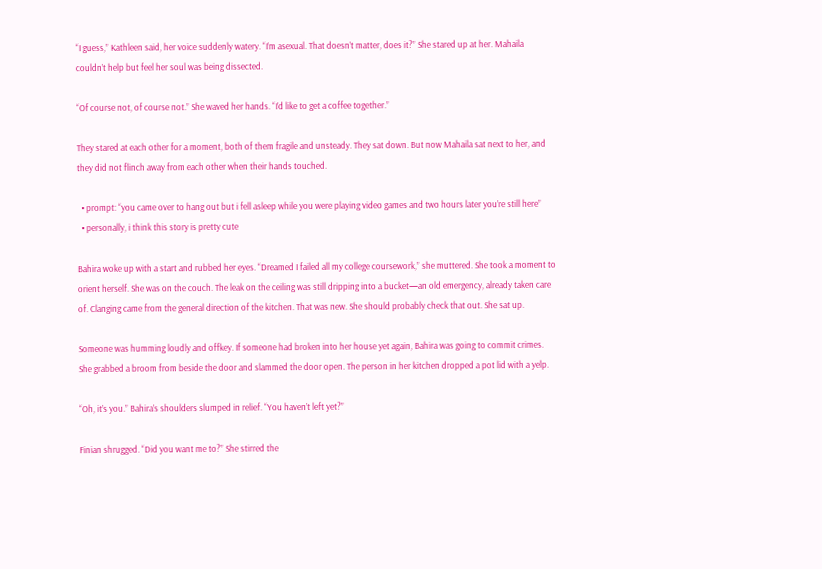“I guess,” Kathleen said, her voice suddenly watery. “I’m asexual. That doesn’t matter, does it?” She stared up at her. Mahaila couldn’t help but feel her soul was being dissected.

“Of course not, of course not.” She waved her hands. “I’d like to get a coffee together.”

They stared at each other for a moment, both of them fragile and unsteady. They sat down. But now Mahaila sat next to her, and they did not flinch away from each other when their hands touched.

  • prompt: “you came over to hang out but i fell asleep while you were playing video games and two hours later you’re still here”
  • personally, i think this story is pretty cute

Bahira woke up with a start and rubbed her eyes. “Dreamed I failed all my college coursework,” she muttered. She took a moment to orient herself. She was on the couch. The leak on the ceiling was still dripping into a bucket—an old emergency, already taken care of. Clanging came from the general direction of the kitchen. That was new. She should probably check that out. She sat up.

Someone was humming loudly and offkey. If someone had broken into her house yet again, Bahira was going to commit crimes. She grabbed a broom from beside the door and slammed the door open. The person in her kitchen dropped a pot lid with a yelp.

“Oh, it’s you.” Bahira’s shoulders slumped in relief. “You haven’t left yet?”

Finian shrugged. “Did you want me to?” She stirred the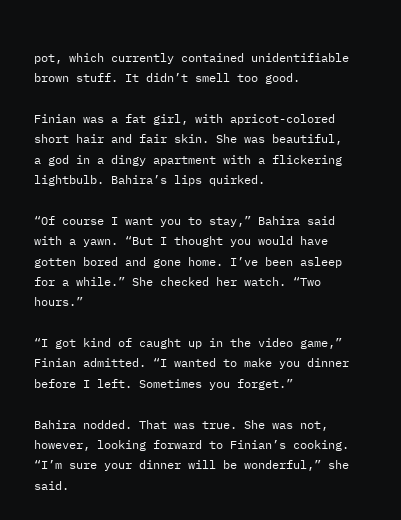pot, which currently contained unidentifiable brown stuff. It didn’t smell too good.

Finian was a fat girl, with apricot-colored short hair and fair skin. She was beautiful, a god in a dingy apartment with a flickering lightbulb. Bahira’s lips quirked.

“Of course I want you to stay,” Bahira said with a yawn. “But I thought you would have gotten bored and gone home. I’ve been asleep for a while.” She checked her watch. “Two hours.”

“I got kind of caught up in the video game,” Finian admitted. “I wanted to make you dinner before I left. Sometimes you forget.”

Bahira nodded. That was true. She was not, however, looking forward to Finian’s cooking. “I’m sure your dinner will be wonderful,” she said.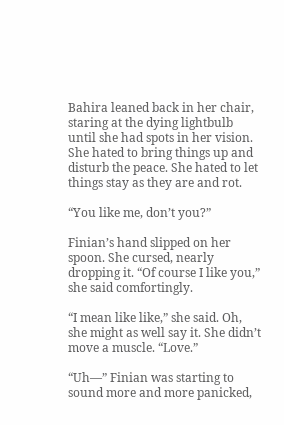Bahira leaned back in her chair, staring at the dying lightbulb until she had spots in her vision. She hated to bring things up and disturb the peace. She hated to let things stay as they are and rot.

“You like me, don’t you?”

Finian’s hand slipped on her spoon. She cursed, nearly dropping it. “Of course I like you,” she said comfortingly.

“I mean like like,” she said. Oh, she might as well say it. She didn’t move a muscle. “Love.”

“Uh—” Finian was starting to sound more and more panicked,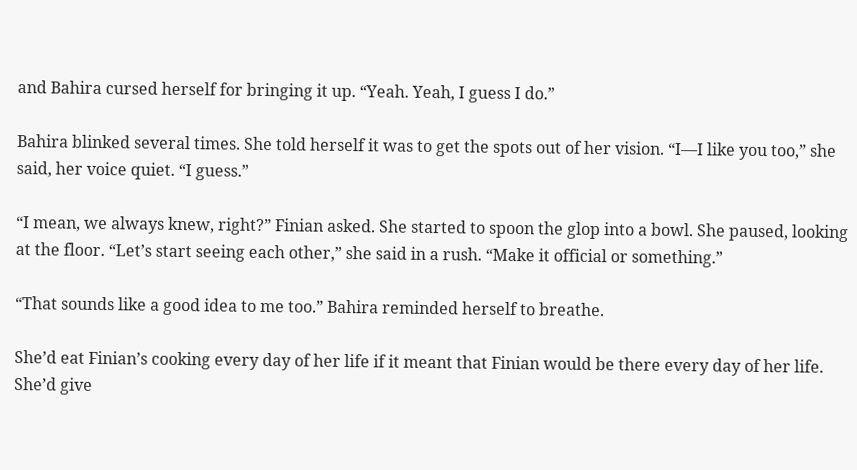and Bahira cursed herself for bringing it up. “Yeah. Yeah, I guess I do.”

Bahira blinked several times. She told herself it was to get the spots out of her vision. “I—I like you too,” she said, her voice quiet. “I guess.”

“I mean, we always knew, right?” Finian asked. She started to spoon the glop into a bowl. She paused, looking at the floor. “Let’s start seeing each other,” she said in a rush. “Make it official or something.”

“That sounds like a good idea to me too.” Bahira reminded herself to breathe.

She’d eat Finian’s cooking every day of her life if it meant that Finian would be there every day of her life. She’d give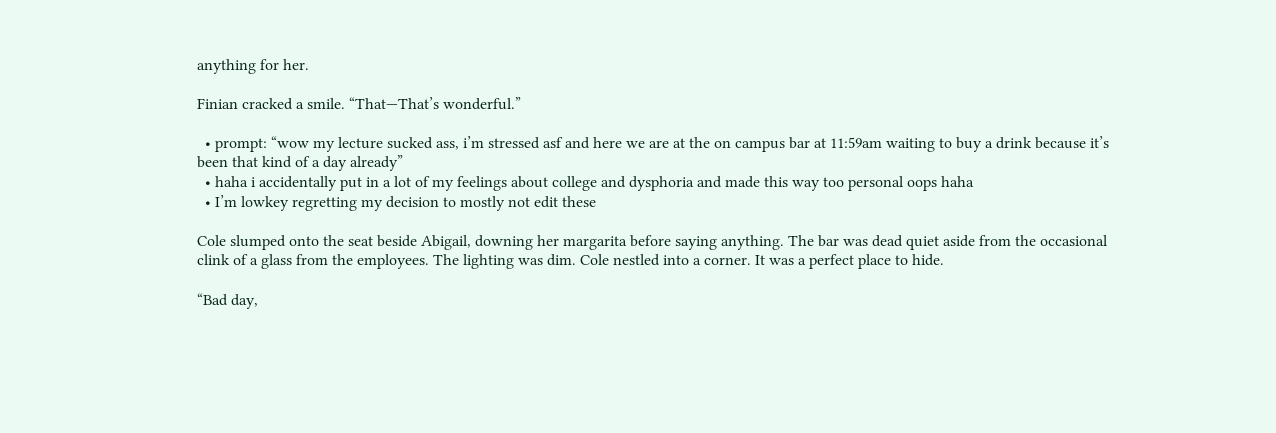anything for her.

Finian cracked a smile. “That—That’s wonderful.”

  • prompt: “wow my lecture sucked ass, i’m stressed asf and here we are at the on campus bar at 11:59am waiting to buy a drink because it’s been that kind of a day already”
  • haha i accidentally put in a lot of my feelings about college and dysphoria and made this way too personal oops haha
  • I’m lowkey regretting my decision to mostly not edit these

Cole slumped onto the seat beside Abigail, downing her margarita before saying anything. The bar was dead quiet aside from the occasional clink of a glass from the employees. The lighting was dim. Cole nestled into a corner. It was a perfect place to hide.

“Bad day,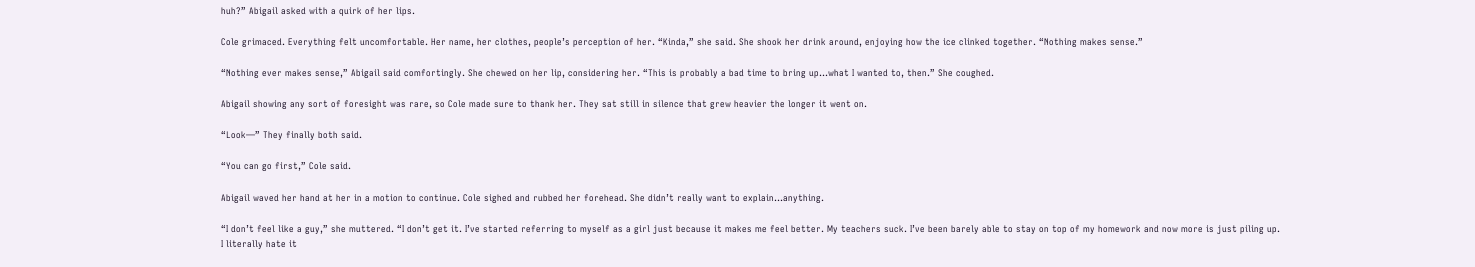huh?” Abigail asked with a quirk of her lips.

Cole grimaced. Everything felt uncomfortable. Her name, her clothes, people’s perception of her. “Kinda,” she said. She shook her drink around, enjoying how the ice clinked together. “Nothing makes sense.”

“Nothing ever makes sense,” Abigail said comfortingly. She chewed on her lip, considering her. “This is probably a bad time to bring up…what I wanted to, then.” She coughed.

Abigail showing any sort of foresight was rare, so Cole made sure to thank her. They sat still in silence that grew heavier the longer it went on.

“Look—” They finally both said.

“You can go first,” Cole said.

Abigail waved her hand at her in a motion to continue. Cole sighed and rubbed her forehead. She didn’t really want to explain…anything.

“I don’t feel like a guy,” she muttered. “I don’t get it. I’ve started referring to myself as a girl just because it makes me feel better. My teachers suck. I’ve been barely able to stay on top of my homework and now more is just piling up. I literally hate it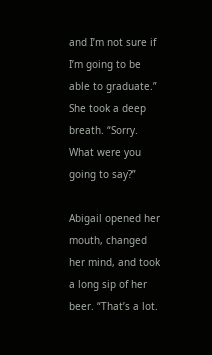and I’m not sure if I’m going to be able to graduate.” She took a deep breath. “Sorry. What were you going to say?”

Abigail opened her mouth, changed her mind, and took a long sip of her beer. “That’s a lot.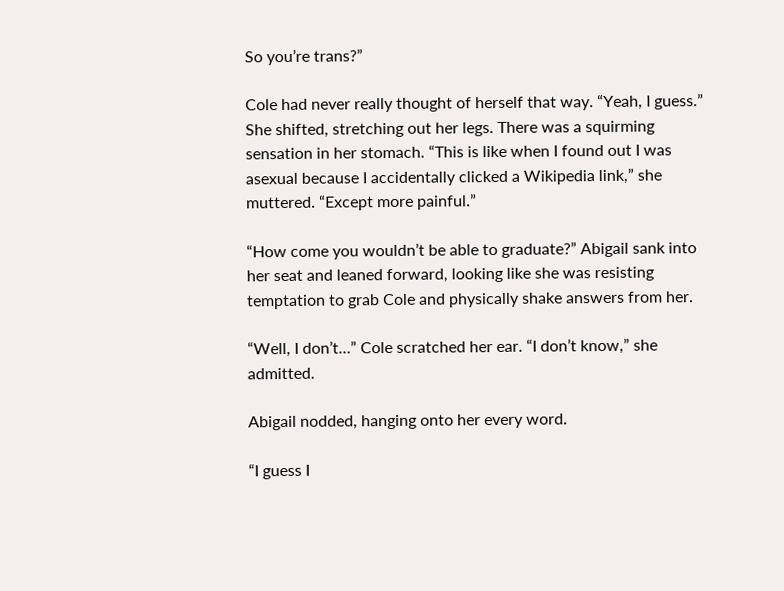So you’re trans?”

Cole had never really thought of herself that way. “Yeah, I guess.” She shifted, stretching out her legs. There was a squirming sensation in her stomach. “This is like when I found out I was asexual because I accidentally clicked a Wikipedia link,” she muttered. “Except more painful.”

“How come you wouldn’t be able to graduate?” Abigail sank into her seat and leaned forward, looking like she was resisting temptation to grab Cole and physically shake answers from her.

“Well, I don’t…” Cole scratched her ear. “I don’t know,” she admitted.

Abigail nodded, hanging onto her every word.

“I guess I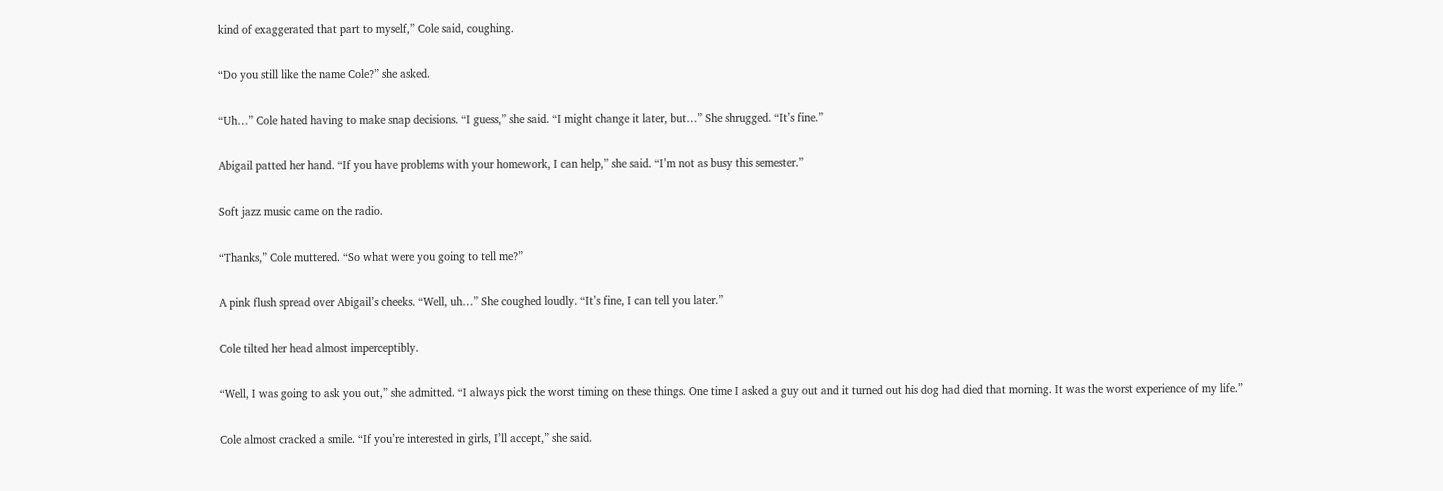kind of exaggerated that part to myself,” Cole said, coughing.

“Do you still like the name Cole?” she asked.

“Uh…” Cole hated having to make snap decisions. “I guess,” she said. “I might change it later, but…” She shrugged. “It’s fine.”

Abigail patted her hand. “If you have problems with your homework, I can help,” she said. “I’m not as busy this semester.”

Soft jazz music came on the radio.

“Thanks,” Cole muttered. “So what were you going to tell me?”

A pink flush spread over Abigail’s cheeks. “Well, uh…” She coughed loudly. “It’s fine, I can tell you later.”

Cole tilted her head almost imperceptibly.

“Well, I was going to ask you out,” she admitted. “I always pick the worst timing on these things. One time I asked a guy out and it turned out his dog had died that morning. It was the worst experience of my life.”

Cole almost cracked a smile. “If you’re interested in girls, I’ll accept,” she said.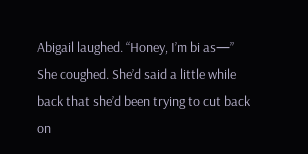Abigail laughed. “Honey, I’m bi as—” She coughed. She’d said a little while back that she’d been trying to cut back on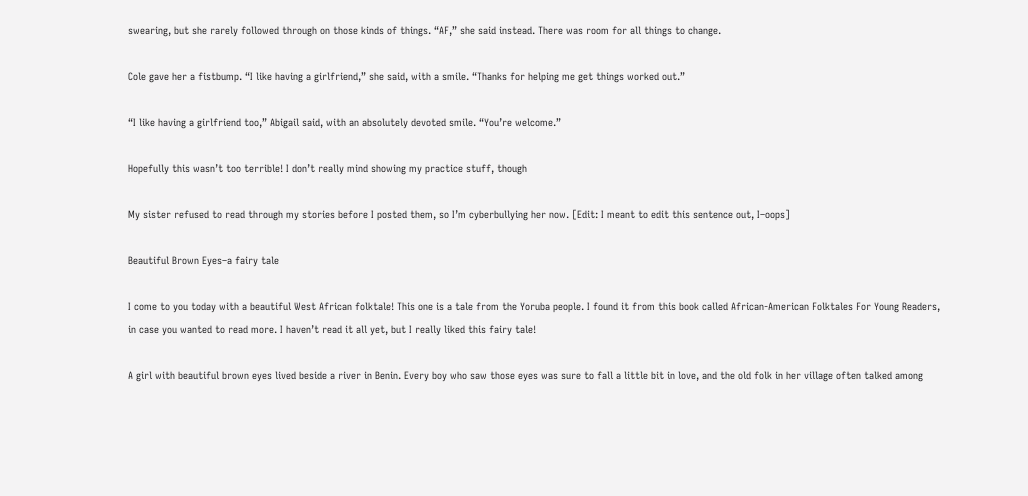swearing, but she rarely followed through on those kinds of things. “AF,” she said instead. There was room for all things to change.

Cole gave her a fistbump. “I like having a girlfriend,” she said, with a smile. “Thanks for helping me get things worked out.”

“I like having a girlfriend too,” Abigail said, with an absolutely devoted smile. “You’re welcome.”

Hopefully this wasn’t too terrible! I don’t really mind showing my practice stuff, though

My sister refused to read through my stories before I posted them, so I’m cyberbullying her now. [Edit: I meant to edit this sentence out, I–oops]

Beautiful Brown Eyes–a fairy tale

I come to you today with a beautiful West African folktale! This one is a tale from the Yoruba people. I found it from this book called African-American Folktales For Young Readers, in case you wanted to read more. I haven’t read it all yet, but I really liked this fairy tale!

A girl with beautiful brown eyes lived beside a river in Benin. Every boy who saw those eyes was sure to fall a little bit in love, and the old folk in her village often talked among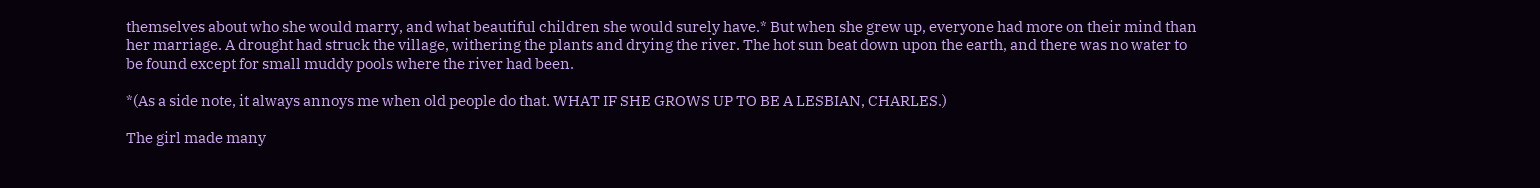themselves about who she would marry, and what beautiful children she would surely have.* But when she grew up, everyone had more on their mind than her marriage. A drought had struck the village, withering the plants and drying the river. The hot sun beat down upon the earth, and there was no water to be found except for small muddy pools where the river had been.

*(As a side note, it always annoys me when old people do that. WHAT IF SHE GROWS UP TO BE A LESBIAN, CHARLES.)

The girl made many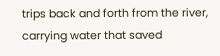trips back and forth from the river, carrying water that saved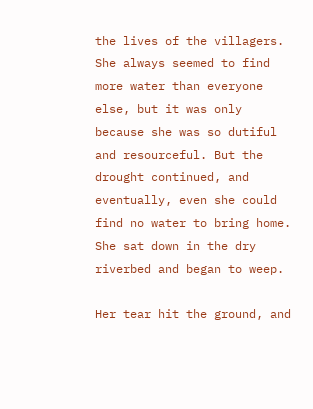the lives of the villagers. She always seemed to find more water than everyone else, but it was only because she was so dutiful and resourceful. But the drought continued, and eventually, even she could find no water to bring home. She sat down in the dry riverbed and began to weep.

Her tear hit the ground, and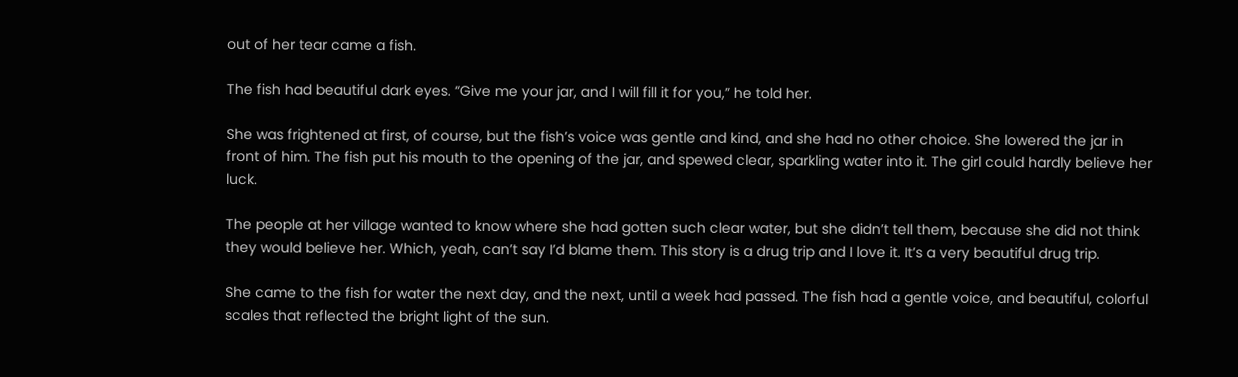out of her tear came a fish.

The fish had beautiful dark eyes. “Give me your jar, and I will fill it for you,” he told her.

She was frightened at first, of course, but the fish’s voice was gentle and kind, and she had no other choice. She lowered the jar in front of him. The fish put his mouth to the opening of the jar, and spewed clear, sparkling water into it. The girl could hardly believe her luck.

The people at her village wanted to know where she had gotten such clear water, but she didn’t tell them, because she did not think they would believe her. Which, yeah, can’t say I’d blame them. This story is a drug trip and I love it. It’s a very beautiful drug trip.

She came to the fish for water the next day, and the next, until a week had passed. The fish had a gentle voice, and beautiful, colorful scales that reflected the bright light of the sun.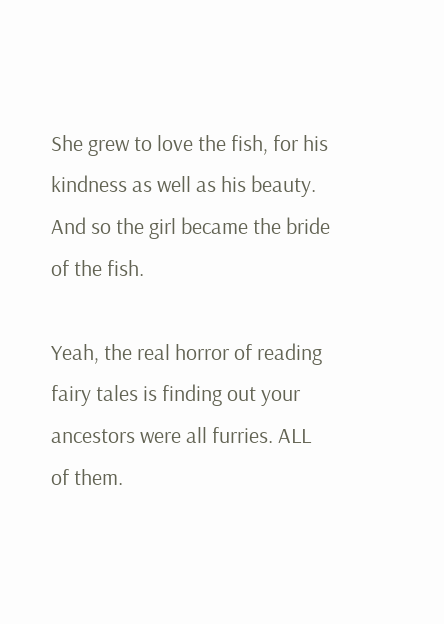She grew to love the fish, for his kindness as well as his beauty. And so the girl became the bride of the fish.

Yeah, the real horror of reading fairy tales is finding out your ancestors were all furries. ALL of them.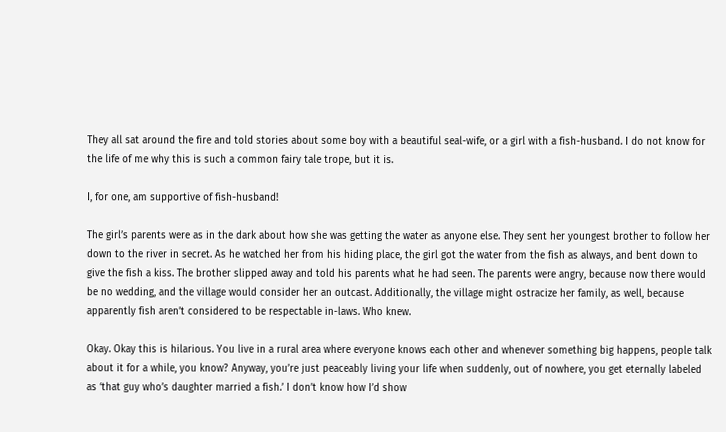They all sat around the fire and told stories about some boy with a beautiful seal-wife, or a girl with a fish-husband. I do not know for the life of me why this is such a common fairy tale trope, but it is.

I, for one, am supportive of fish-husband!

The girl’s parents were as in the dark about how she was getting the water as anyone else. They sent her youngest brother to follow her down to the river in secret. As he watched her from his hiding place, the girl got the water from the fish as always, and bent down to give the fish a kiss. The brother slipped away and told his parents what he had seen. The parents were angry, because now there would be no wedding, and the village would consider her an outcast. Additionally, the village might ostracize her family, as well, because apparently fish aren’t considered to be respectable in-laws. Who knew.

Okay. Okay this is hilarious. You live in a rural area where everyone knows each other and whenever something big happens, people talk about it for a while, you know? Anyway, you’re just peaceably living your life when suddenly, out of nowhere, you get eternally labeled as ‘that guy who’s daughter married a fish.’ I don’t know how I’d show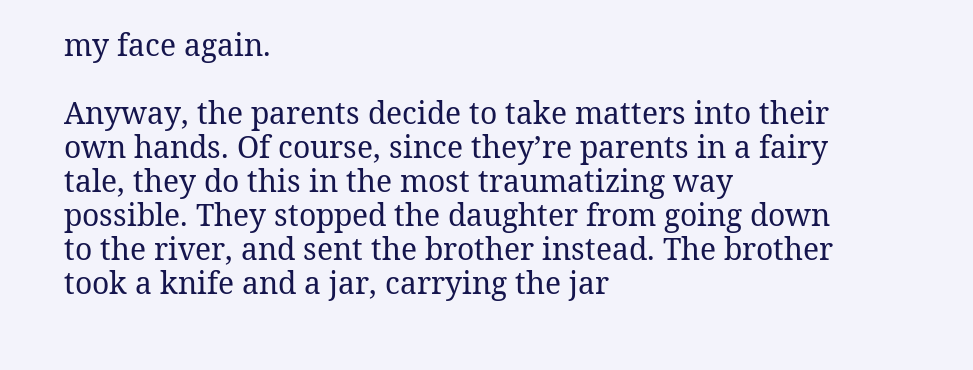my face again.

Anyway, the parents decide to take matters into their own hands. Of course, since they’re parents in a fairy tale, they do this in the most traumatizing way possible. They stopped the daughter from going down to the river, and sent the brother instead. The brother took a knife and a jar, carrying the jar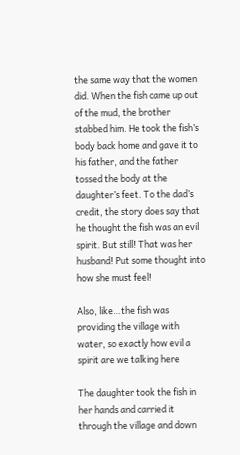the same way that the women did. When the fish came up out of the mud, the brother stabbed him. He took the fish’s body back home and gave it to his father, and the father tossed the body at the daughter’s feet. To the dad’s credit, the story does say that he thought the fish was an evil spirit. But still! That was her husband! Put some thought into how she must feel!

Also, like…the fish was providing the village with water, so exactly how evil a spirit are we talking here

The daughter took the fish in her hands and carried it through the village and down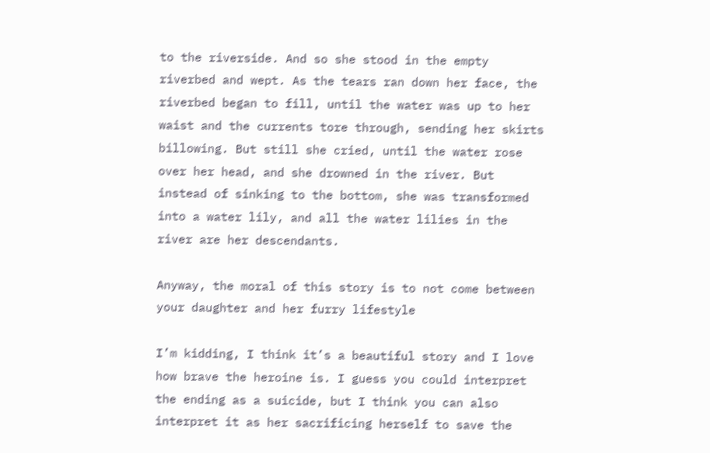to the riverside. And so she stood in the empty riverbed and wept. As the tears ran down her face, the riverbed began to fill, until the water was up to her waist and the currents tore through, sending her skirts billowing. But still she cried, until the water rose over her head, and she drowned in the river. But instead of sinking to the bottom, she was transformed into a water lily, and all the water lilies in the river are her descendants.

Anyway, the moral of this story is to not come between your daughter and her furry lifestyle

I’m kidding, I think it’s a beautiful story and I love how brave the heroine is. I guess you could interpret the ending as a suicide, but I think you can also interpret it as her sacrificing herself to save the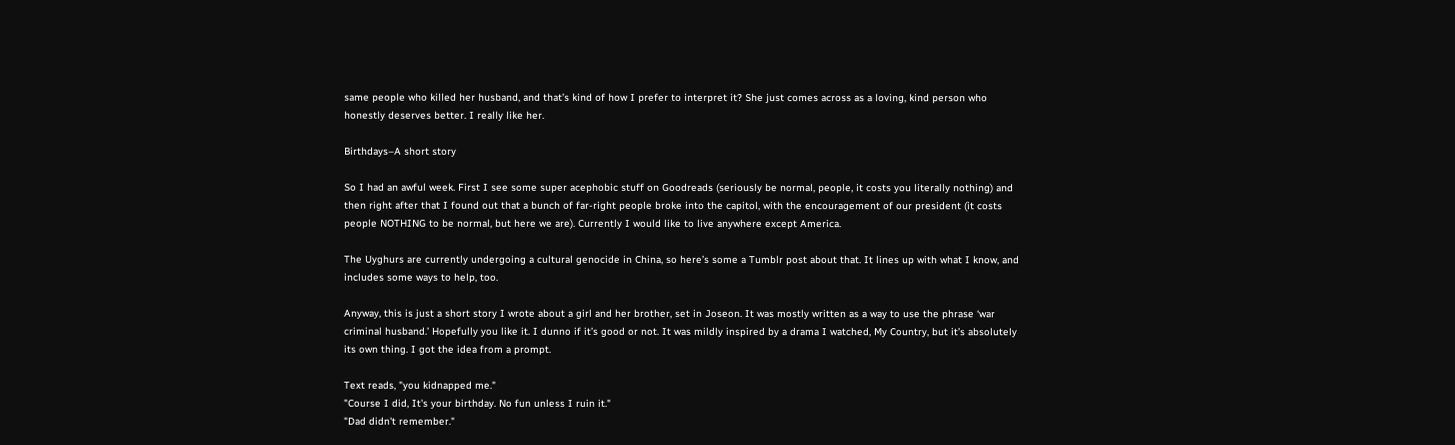same people who killed her husband, and that’s kind of how I prefer to interpret it? She just comes across as a loving, kind person who honestly deserves better. I really like her.

Birthdays–A short story

So I had an awful week. First I see some super acephobic stuff on Goodreads (seriously be normal, people, it costs you literally nothing) and then right after that I found out that a bunch of far-right people broke into the capitol, with the encouragement of our president (it costs people NOTHING to be normal, but here we are). Currently I would like to live anywhere except America.

The Uyghurs are currently undergoing a cultural genocide in China, so here’s some a Tumblr post about that. It lines up with what I know, and includes some ways to help, too.

Anyway, this is just a short story I wrote about a girl and her brother, set in Joseon. It was mostly written as a way to use the phrase ‘war criminal husband.’ Hopefully you like it. I dunno if it’s good or not. It was mildly inspired by a drama I watched, My Country, but it’s absolutely its own thing. I got the idea from a prompt.

Text reads, "you kidnapped me."
"Course I did, It's your birthday. No fun unless I ruin it."
"Dad didn't remember."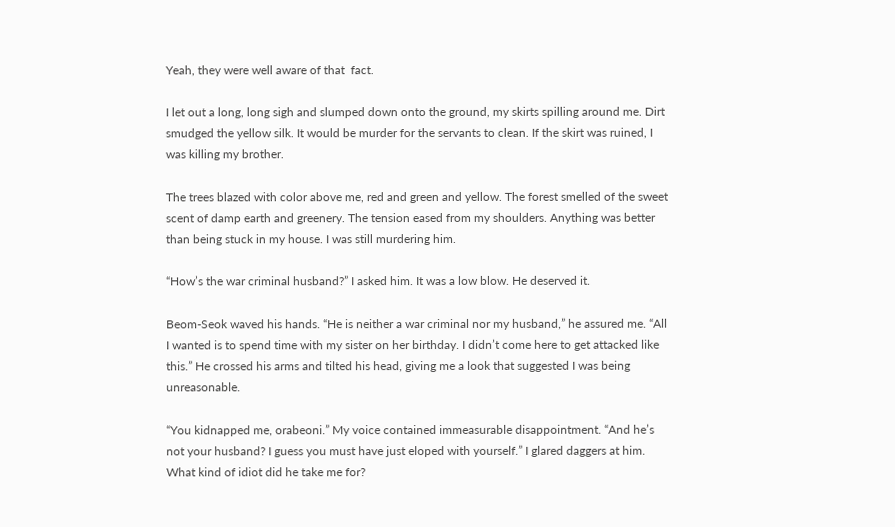Yeah, they were well aware of that  fact.

I let out a long, long sigh and slumped down onto the ground, my skirts spilling around me. Dirt smudged the yellow silk. It would be murder for the servants to clean. If the skirt was ruined, I was killing my brother.

The trees blazed with color above me, red and green and yellow. The forest smelled of the sweet scent of damp earth and greenery. The tension eased from my shoulders. Anything was better than being stuck in my house. I was still murdering him.

“How’s the war criminal husband?” I asked him. It was a low blow. He deserved it.

Beom-Seok waved his hands. “He is neither a war criminal nor my husband,” he assured me. “All I wanted is to spend time with my sister on her birthday. I didn’t come here to get attacked like this.” He crossed his arms and tilted his head, giving me a look that suggested I was being unreasonable.

“You kidnapped me, orabeoni.” My voice contained immeasurable disappointment. “And he’s not your husband? I guess you must have just eloped with yourself.” I glared daggers at him. What kind of idiot did he take me for?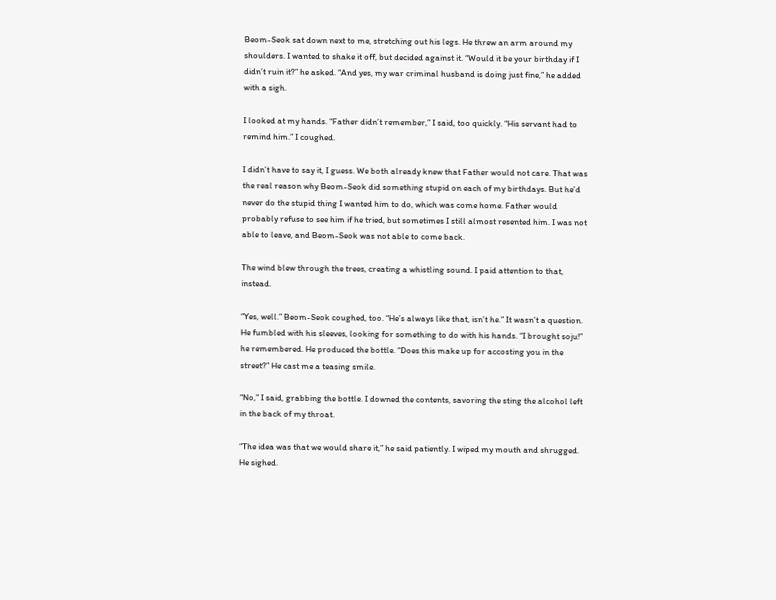Beom-Seok sat down next to me, stretching out his legs. He threw an arm around my shoulders. I wanted to shake it off, but decided against it. “Would it be your birthday if I didn’t ruin it?” he asked. “And yes, my war criminal husband is doing just fine,” he added with a sigh.

I looked at my hands. “Father didn’t remember,” I said, too quickly. “His servant had to remind him.” I coughed.

I didn’t have to say it, I guess. We both already knew that Father would not care. That was the real reason why Beom-Seok did something stupid on each of my birthdays. But he’d never do the stupid thing I wanted him to do, which was come home. Father would probably refuse to see him if he tried, but sometimes I still almost resented him. I was not able to leave, and Beom-Seok was not able to come back.

The wind blew through the trees, creating a whistling sound. I paid attention to that, instead.

“Yes, well.” Beom-Seok coughed, too. “He’s always like that, isn’t he.” It wasn’t a question. He fumbled with his sleeves, looking for something to do with his hands. “I brought soju!” he remembered. He produced the bottle. “Does this make up for accosting you in the street?” He cast me a teasing smile.

“No,” I said, grabbing the bottle. I downed the contents, savoring the sting the alcohol left in the back of my throat.

“The idea was that we would share it,” he said patiently. I wiped my mouth and shrugged. He sighed.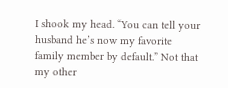I shook my head. “You can tell your husband he’s now my favorite family member by default.” Not that my other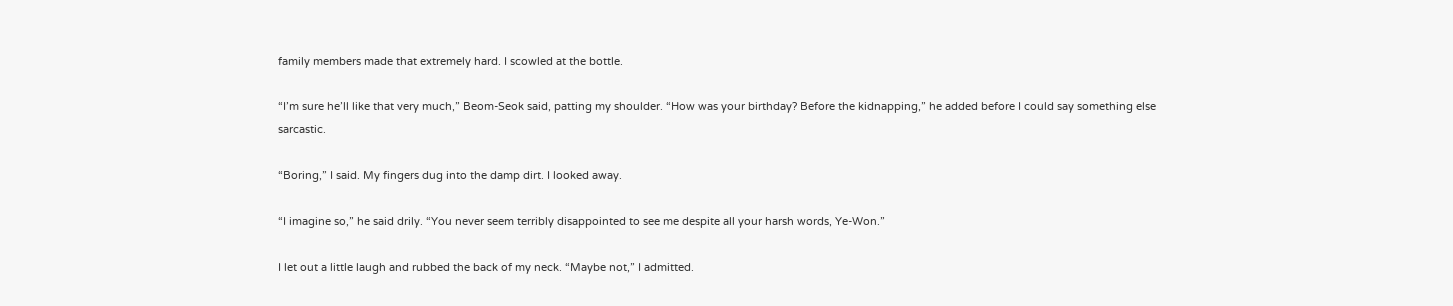family members made that extremely hard. I scowled at the bottle.

“I’m sure he’ll like that very much,” Beom-Seok said, patting my shoulder. “How was your birthday? Before the kidnapping,” he added before I could say something else sarcastic.

“Boring,” I said. My fingers dug into the damp dirt. I looked away.

“I imagine so,” he said drily. “You never seem terribly disappointed to see me despite all your harsh words, Ye-Won.”

I let out a little laugh and rubbed the back of my neck. “Maybe not,” I admitted.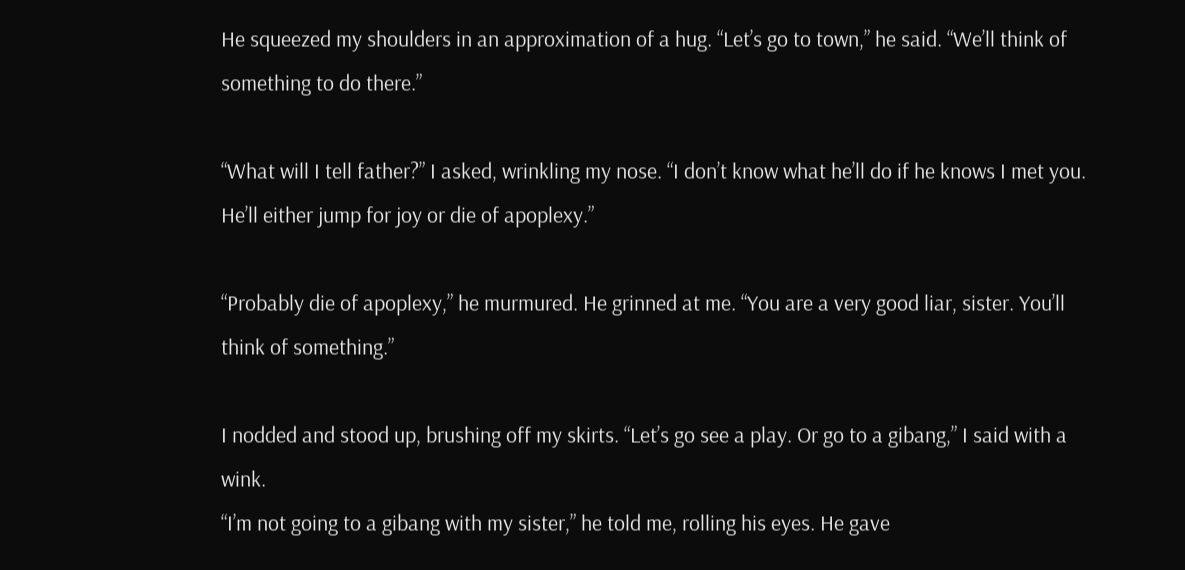He squeezed my shoulders in an approximation of a hug. “Let’s go to town,” he said. “We’ll think of something to do there.”

“What will I tell father?” I asked, wrinkling my nose. “I don’t know what he’ll do if he knows I met you. He’ll either jump for joy or die of apoplexy.”

“Probably die of apoplexy,” he murmured. He grinned at me. “You are a very good liar, sister. You’ll think of something.”

I nodded and stood up, brushing off my skirts. “Let’s go see a play. Or go to a gibang,” I said with a wink.
“I’m not going to a gibang with my sister,” he told me, rolling his eyes. He gave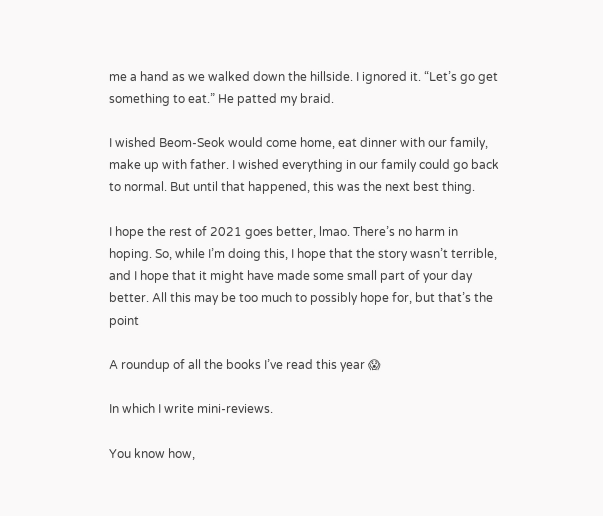me a hand as we walked down the hillside. I ignored it. “Let’s go get something to eat.” He patted my braid.

I wished Beom-Seok would come home, eat dinner with our family, make up with father. I wished everything in our family could go back to normal. But until that happened, this was the next best thing.

I hope the rest of 2021 goes better, lmao. There’s no harm in hoping. So, while I’m doing this, I hope that the story wasn’t terrible, and I hope that it might have made some small part of your day better. All this may be too much to possibly hope for, but that’s the point

A roundup of all the books I’ve read this year 😱

In which I write mini-reviews.

You know how,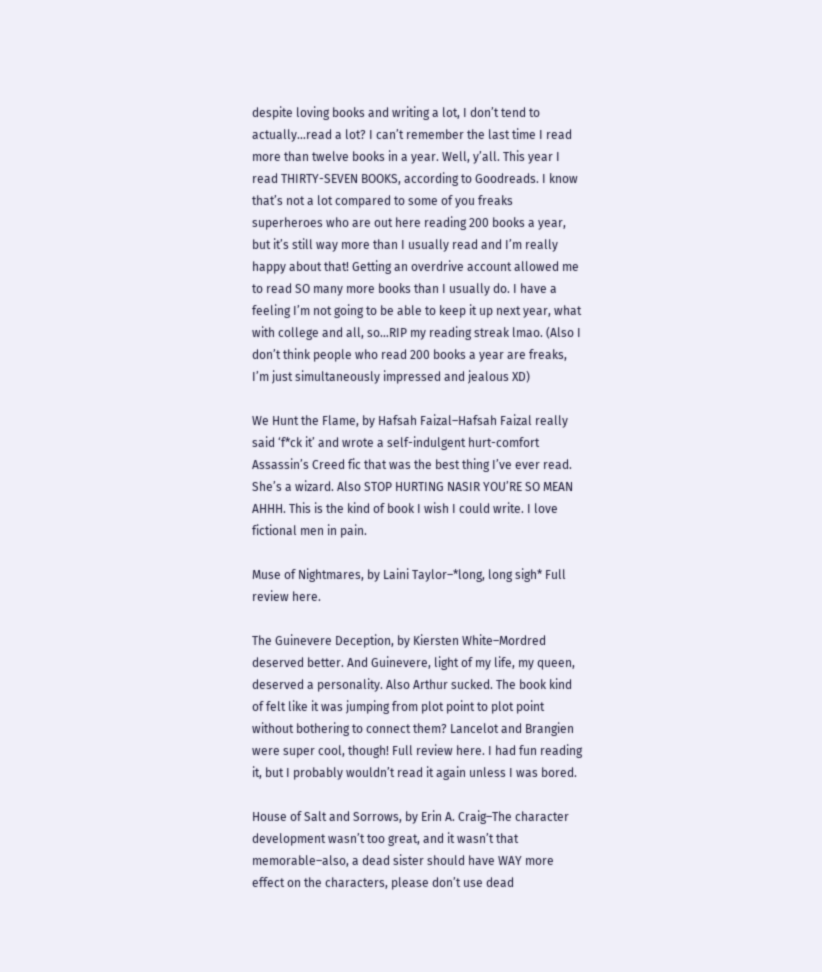despite loving books and writing a lot, I don’t tend to actually…read a lot? I can’t remember the last time I read more than twelve books in a year. Well, y’all. This year I read THIRTY-SEVEN BOOKS, according to Goodreads. I know that’s not a lot compared to some of you freaks superheroes who are out here reading 200 books a year, but it’s still way more than I usually read and I’m really happy about that! Getting an overdrive account allowed me to read SO many more books than I usually do. I have a feeling I’m not going to be able to keep it up next year, what with college and all, so…RIP my reading streak lmao. (Also I don’t think people who read 200 books a year are freaks, I’m just simultaneously impressed and jealous XD)

We Hunt the Flame, by Hafsah Faizal–Hafsah Faizal really said ‘f*ck it’ and wrote a self-indulgent hurt-comfort Assassin’s Creed fic that was the best thing I’ve ever read. She’s a wizard. Also STOP HURTING NASIR YOU’RE SO MEAN AHHH. This is the kind of book I wish I could write. I love fictional men in pain.

Muse of Nightmares, by Laini Taylor–*long, long sigh* Full review here.

The Guinevere Deception, by Kiersten White–Mordred deserved better. And Guinevere, light of my life, my queen, deserved a personality. Also Arthur sucked. The book kind of felt like it was jumping from plot point to plot point without bothering to connect them? Lancelot and Brangien were super cool, though! Full review here. I had fun reading it, but I probably wouldn’t read it again unless I was bored.

House of Salt and Sorrows, by Erin A. Craig–The character development wasn’t too great, and it wasn’t that memorable–also, a dead sister should have WAY more effect on the characters, please don’t use dead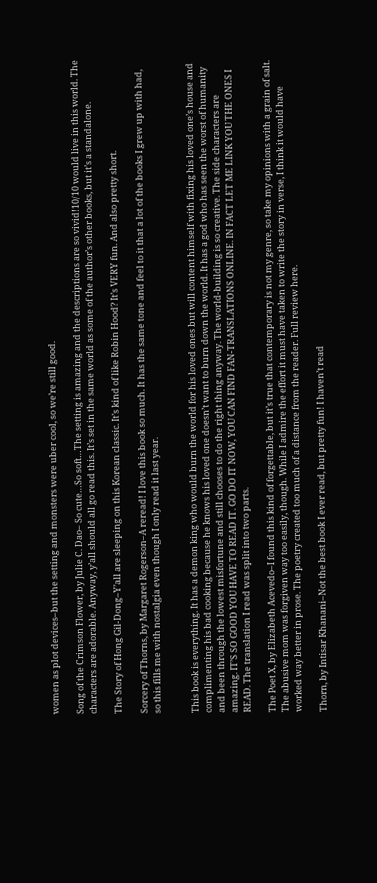women as plot devices–but the setting and monsters were uber cool, so we’re still good.

Song of the Crimson Flower, by Julie C. Dao– So cute…So soft…The setting is amazing and the descriptions are so vivid!10/10 would live in this world. The characters are adorable. Anyway, y’all should all go read this. It’s set in the same world as some of the author’s other books, but it’s a standalone.

The Story of Hong Gil-Dong–Y’all are sleeping on this Korean classic. It’s kind of like Robin Hood? It’s VERY fun. And also pretty short.

Sorcery of Thorns, by Margaret Rogerson–A reread! I love this book so much. It has the same tone and feel to it that a lot of the books I grew up with had, so this fills me with nostalgia even though I only read it last year.


This book is everything. It has a demon king who would burn the world for his loved ones but will content himself with fixing his loved one’s house and complimenting his bad cooking because he knows his loved one doesn’t want to burn down the world. It has a god who has seen the worst of humanity and been through the lowest misfortune and still chooses to do the right thing anyway. The world-building is so creative. The side characters are amazing. IT’S SO GOOD YOU HAVE TO READ IT. GO DO IT NOW, YOU CAN FIND FAN-TRANSLATIONS ONLINE. IN FACT LET ME LINK YOU THE ONES I READ. The translation I read was split into two parts.

The Poet X, by Elizabeth Acevedo–I found this kind of forgettable, but it’s true that contemporary is not my genre, so take my opinions with a grain of salt. The abusive mom was forgiven way too easily, though. While I admire the effort it must have taken to write the story in verse, I think it would have worked way better in prose. The poetry created too much of a distance from the reader. Full review here.

Thorn, by Intisar Khanani–Not the best book I ever read, but pretty fun! I haven’t read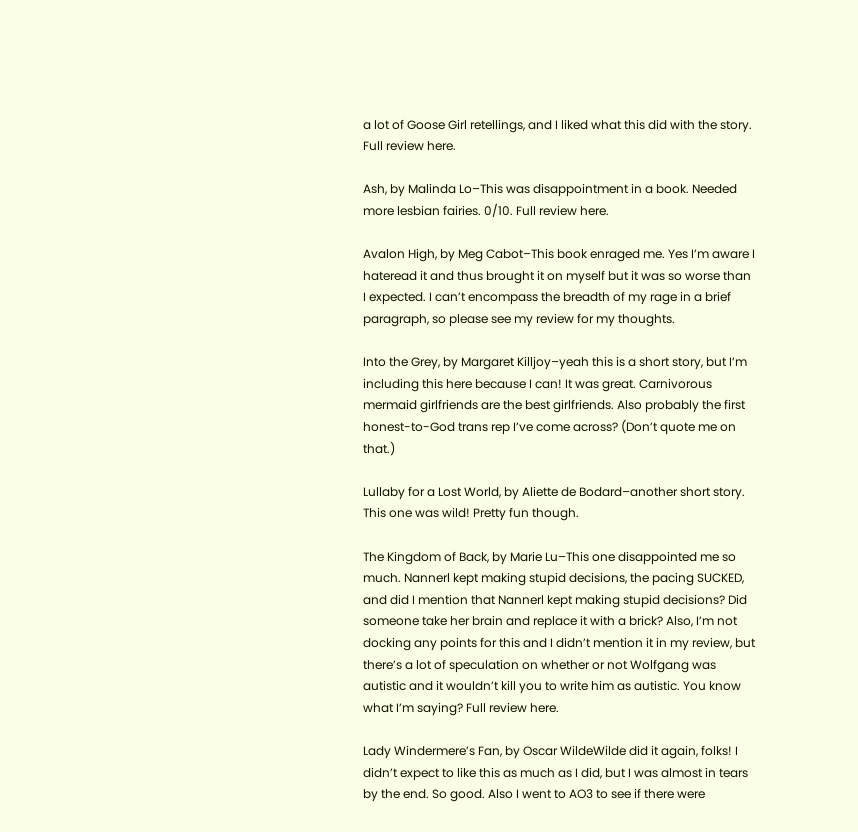a lot of Goose Girl retellings, and I liked what this did with the story. Full review here.

Ash, by Malinda Lo–This was disappointment in a book. Needed more lesbian fairies. 0/10. Full review here.

Avalon High, by Meg Cabot–This book enraged me. Yes I’m aware I hateread it and thus brought it on myself but it was so worse than I expected. I can’t encompass the breadth of my rage in a brief paragraph, so please see my review for my thoughts.

Into the Grey, by Margaret Killjoy–yeah this is a short story, but I’m including this here because I can! It was great. Carnivorous mermaid girlfriends are the best girlfriends. Also probably the first honest-to-God trans rep I’ve come across? (Don’t quote me on that.)

Lullaby for a Lost World, by Aliette de Bodard–another short story. This one was wild! Pretty fun though.

The Kingdom of Back, by Marie Lu–This one disappointed me so much. Nannerl kept making stupid decisions, the pacing SUCKED, and did I mention that Nannerl kept making stupid decisions? Did someone take her brain and replace it with a brick? Also, I’m not docking any points for this and I didn’t mention it in my review, but there’s a lot of speculation on whether or not Wolfgang was autistic and it wouldn’t kill you to write him as autistic. You know what I’m saying? Full review here.

Lady Windermere’s Fan, by Oscar WildeWilde did it again, folks! I didn’t expect to like this as much as I did, but I was almost in tears by the end. So good. Also I went to AO3 to see if there were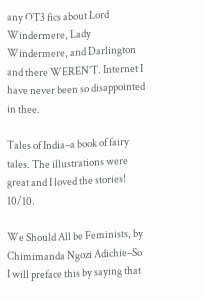any OT3 fics about Lord Windermere, Lady Windermere, and Darlington and there WEREN’T. Internet I have never been so disappointed in thee.

Tales of India–a book of fairy tales. The illustrations were great and I loved the stories! 10/10.

We Should All be Feminists, by Chimimanda Ngozi Adichie–So I will preface this by saying that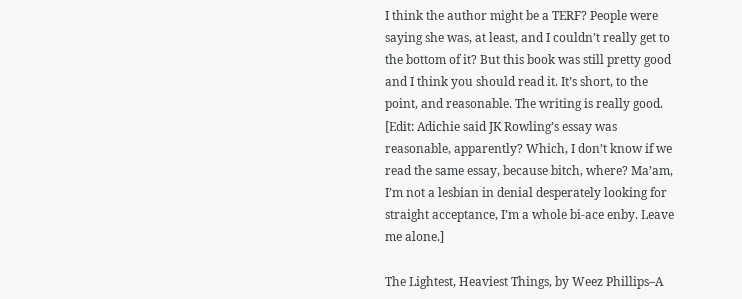I think the author might be a TERF? People were saying she was, at least, and I couldn’t really get to the bottom of it? But this book was still pretty good and I think you should read it. It’s short, to the point, and reasonable. The writing is really good. [Edit: Adichie said JK Rowling’s essay was reasonable, apparently? Which, I don’t know if we read the same essay, because bitch, where? Ma’am, I’m not a lesbian in denial desperately looking for straight acceptance, I’m a whole bi-ace enby. Leave me alone.]

The Lightest, Heaviest Things, by Weez Phillips–A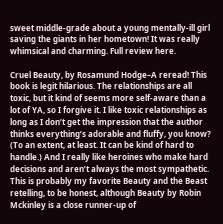sweet middle-grade about a young mentally-ill girl saving the giants in her hometown! It was really whimsical and charming. Full review here.

Cruel Beauty, by Rosamund Hodge–A reread! This book is legit hilarious. The relationships are all toxic, but it kind of seems more self-aware than a lot of YA, so I forgive it. I like toxic relationships as long as I don’t get the impression that the author thinks everything’s adorable and fluffy, you know? (To an extent, at least. It can be kind of hard to handle.) And I really like heroines who make hard decisions and aren’t always the most sympathetic. This is probably my favorite Beauty and the Beast retelling, to be honest, although Beauty by Robin Mckinley is a close runner-up of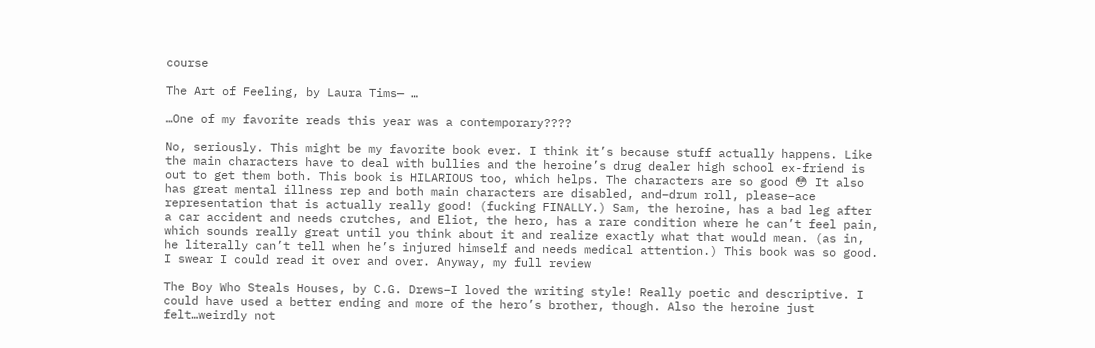course

The Art of Feeling, by Laura Tims— …

…One of my favorite reads this year was a contemporary????

No, seriously. This might be my favorite book ever. I think it’s because stuff actually happens. Like the main characters have to deal with bullies and the heroine’s drug dealer high school ex-friend is out to get them both. This book is HILARIOUS too, which helps. The characters are so good 😳 It also has great mental illness rep and both main characters are disabled, and–drum roll, please–ace representation that is actually really good! (fucking FINALLY.) Sam, the heroine, has a bad leg after a car accident and needs crutches, and Eliot, the hero, has a rare condition where he can’t feel pain, which sounds really great until you think about it and realize exactly what that would mean. (as in, he literally can’t tell when he’s injured himself and needs medical attention.) This book was so good. I swear I could read it over and over. Anyway, my full review

The Boy Who Steals Houses, by C.G. Drews–I loved the writing style! Really poetic and descriptive. I could have used a better ending and more of the hero’s brother, though. Also the heroine just felt…weirdly not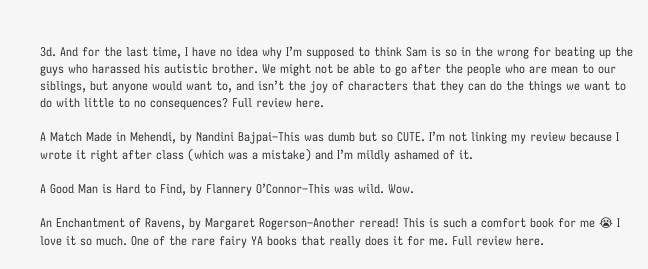3d. And for the last time, I have no idea why I’m supposed to think Sam is so in the wrong for beating up the guys who harassed his autistic brother. We might not be able to go after the people who are mean to our siblings, but anyone would want to, and isn’t the joy of characters that they can do the things we want to do with little to no consequences? Full review here.

A Match Made in Mehendi, by Nandini Bajpai–This was dumb but so CUTE. I’m not linking my review because I wrote it right after class (which was a mistake) and I’m mildly ashamed of it.

A Good Man is Hard to Find, by Flannery O’Connor–This was wild. Wow.

An Enchantment of Ravens, by Margaret Rogerson–Another reread! This is such a comfort book for me 😭 I love it so much. One of the rare fairy YA books that really does it for me. Full review here.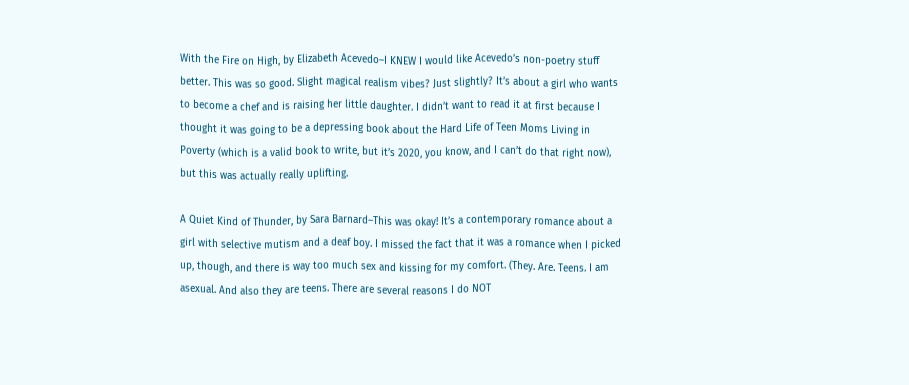With the Fire on High, by Elizabeth Acevedo–I KNEW I would like Acevedo’s non-poetry stuff better. This was so good. Slight magical realism vibes? Just slightly? It’s about a girl who wants to become a chef and is raising her little daughter. I didn’t want to read it at first because I thought it was going to be a depressing book about the Hard Life of Teen Moms Living in Poverty (which is a valid book to write, but it’s 2020, you know, and I can’t do that right now), but this was actually really uplifting.

A Quiet Kind of Thunder, by Sara Barnard–This was okay! It’s a contemporary romance about a girl with selective mutism and a deaf boy. I missed the fact that it was a romance when I picked up, though, and there is way too much sex and kissing for my comfort. (They. Are. Teens. I am asexual. And also they are teens. There are several reasons I do NOT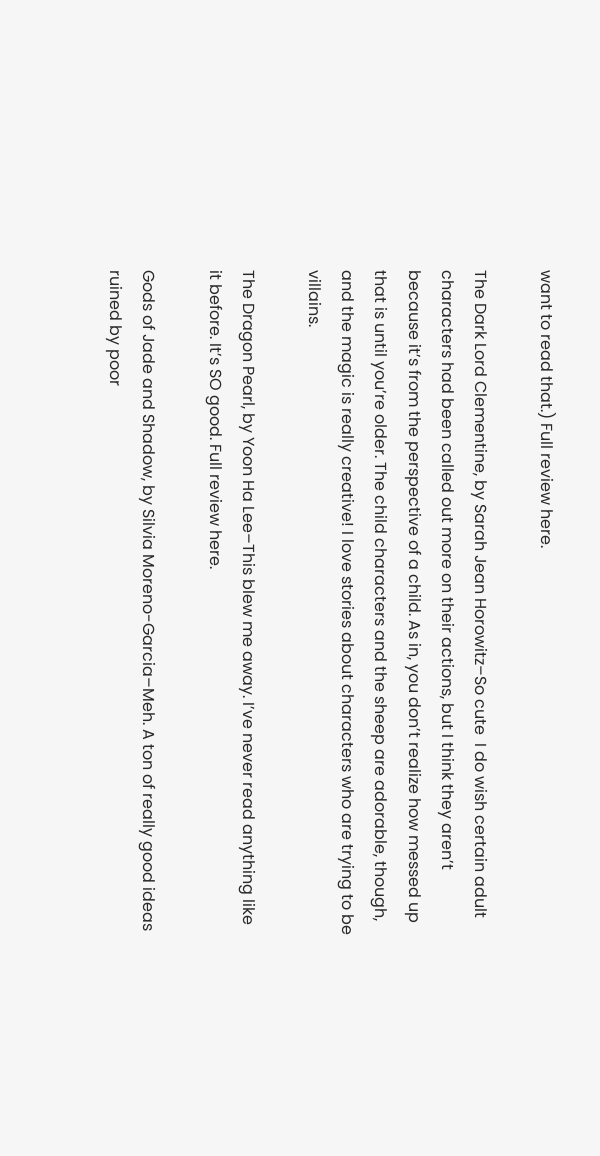want to read that.) Full review here.

The Dark Lord Clementine, by Sarah Jean Horowitz–So cute  I do wish certain adult characters had been called out more on their actions, but I think they aren’t because it’s from the perspective of a child. As in, you don’t realize how messed up that is until you’re older. The child characters and the sheep are adorable, though, and the magic is really creative! I love stories about characters who are trying to be villains.

The Dragon Pearl, by Yoon Ha Lee–This blew me away. I’ve never read anything like it before. It’s SO good. Full review here.

Gods of Jade and Shadow, by Silvia Moreno-Garcia–Meh. A ton of really good ideas ruined by poor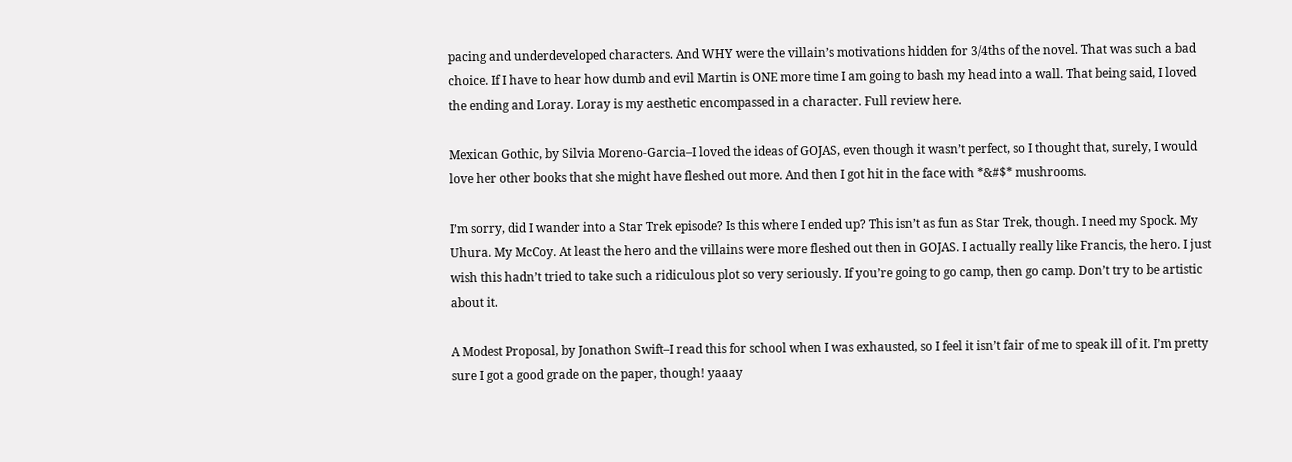pacing and underdeveloped characters. And WHY were the villain’s motivations hidden for 3/4ths of the novel. That was such a bad choice. If I have to hear how dumb and evil Martin is ONE more time I am going to bash my head into a wall. That being said, I loved the ending and Loray. Loray is my aesthetic encompassed in a character. Full review here.

Mexican Gothic, by Silvia Moreno-Garcia–I loved the ideas of GOJAS, even though it wasn’t perfect, so I thought that, surely, I would love her other books that she might have fleshed out more. And then I got hit in the face with *&#$* mushrooms.

I’m sorry, did I wander into a Star Trek episode? Is this where I ended up? This isn’t as fun as Star Trek, though. I need my Spock. My Uhura. My McCoy. At least the hero and the villains were more fleshed out then in GOJAS. I actually really like Francis, the hero. I just wish this hadn’t tried to take such a ridiculous plot so very seriously. If you’re going to go camp, then go camp. Don’t try to be artistic about it.

A Modest Proposal, by Jonathon Swift–I read this for school when I was exhausted, so I feel it isn’t fair of me to speak ill of it. I’m pretty sure I got a good grade on the paper, though! yaaay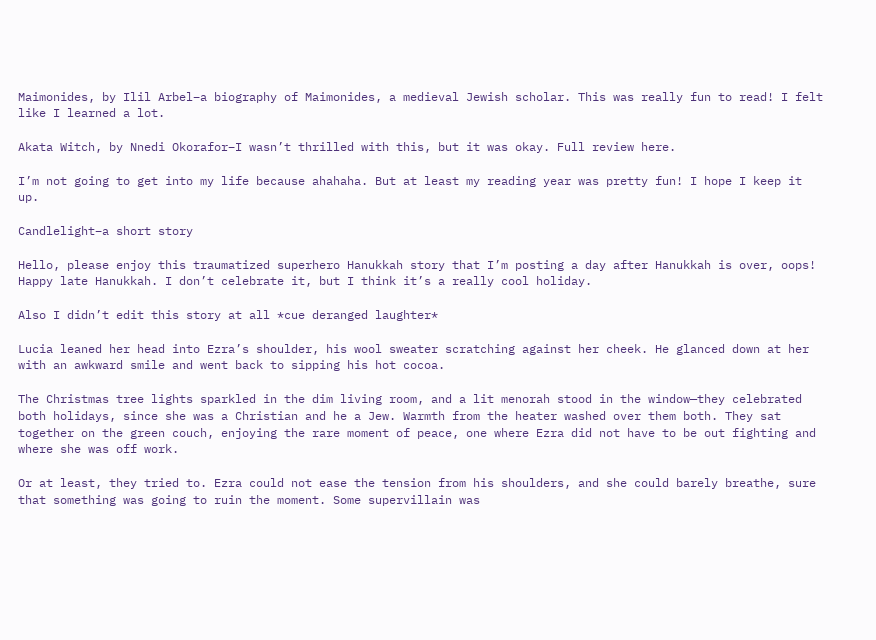Maimonides, by Ilil Arbel–a biography of Maimonides, a medieval Jewish scholar. This was really fun to read! I felt like I learned a lot.

Akata Witch, by Nnedi Okorafor–I wasn’t thrilled with this, but it was okay. Full review here.

I’m not going to get into my life because ahahaha. But at least my reading year was pretty fun! I hope I keep it up.

Candlelight–a short story

Hello, please enjoy this traumatized superhero Hanukkah story that I’m posting a day after Hanukkah is over, oops! Happy late Hanukkah. I don’t celebrate it, but I think it’s a really cool holiday.

Also I didn’t edit this story at all *cue deranged laughter*

Lucia leaned her head into Ezra’s shoulder, his wool sweater scratching against her cheek. He glanced down at her with an awkward smile and went back to sipping his hot cocoa.

The Christmas tree lights sparkled in the dim living room, and a lit menorah stood in the window—they celebrated both holidays, since she was a Christian and he a Jew. Warmth from the heater washed over them both. They sat together on the green couch, enjoying the rare moment of peace, one where Ezra did not have to be out fighting and where she was off work.

Or at least, they tried to. Ezra could not ease the tension from his shoulders, and she could barely breathe, sure that something was going to ruin the moment. Some supervillain was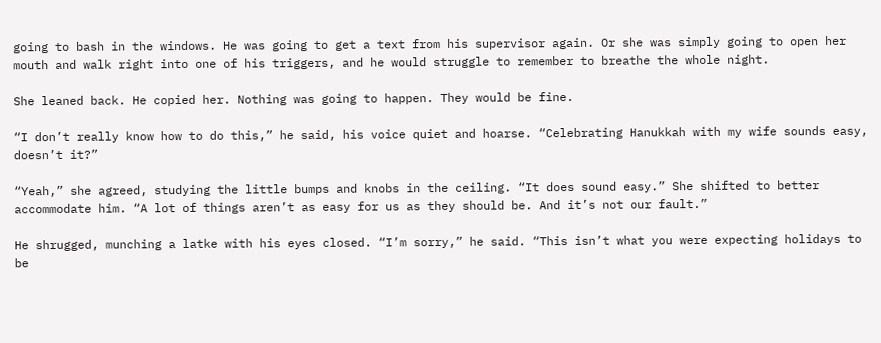going to bash in the windows. He was going to get a text from his supervisor again. Or she was simply going to open her mouth and walk right into one of his triggers, and he would struggle to remember to breathe the whole night.

She leaned back. He copied her. Nothing was going to happen. They would be fine.

“I don’t really know how to do this,” he said, his voice quiet and hoarse. “Celebrating Hanukkah with my wife sounds easy, doesn’t it?”

“Yeah,” she agreed, studying the little bumps and knobs in the ceiling. “It does sound easy.” She shifted to better accommodate him. “A lot of things aren’t as easy for us as they should be. And it’s not our fault.”

He shrugged, munching a latke with his eyes closed. “I’m sorry,” he said. “This isn’t what you were expecting holidays to be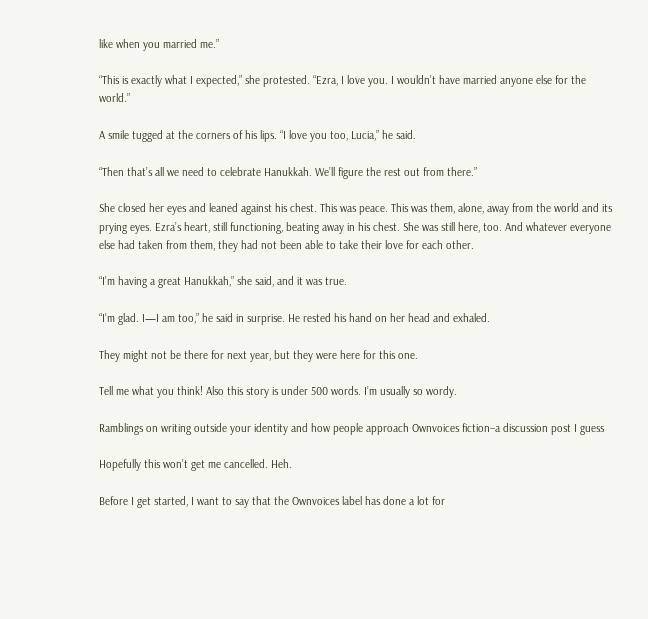like when you married me.”

“This is exactly what I expected,” she protested. “Ezra, I love you. I wouldn’t have married anyone else for the world.”

A smile tugged at the corners of his lips. “I love you too, Lucia,” he said.

“Then that’s all we need to celebrate Hanukkah. We’ll figure the rest out from there.”

She closed her eyes and leaned against his chest. This was peace. This was them, alone, away from the world and its prying eyes. Ezra’s heart, still functioning, beating away in his chest. She was still here, too. And whatever everyone else had taken from them, they had not been able to take their love for each other.

“I’m having a great Hanukkah,” she said, and it was true.

“I’m glad. I—I am too,” he said in surprise. He rested his hand on her head and exhaled.

They might not be there for next year, but they were here for this one.

Tell me what you think! Also this story is under 500 words. I’m usually so wordy.

Ramblings on writing outside your identity and how people approach Ownvoices fiction–a discussion post I guess

Hopefully this won’t get me cancelled. Heh.

Before I get started, I want to say that the Ownvoices label has done a lot for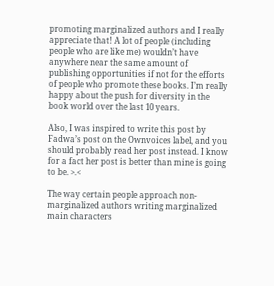promoting marginalized authors and I really appreciate that! A lot of people (including people who are like me) wouldn’t have anywhere near the same amount of publishing opportunities if not for the efforts of people who promote these books. I’m really happy about the push for diversity in the book world over the last 10 years.

Also, I was inspired to write this post by Fadwa’s post on the Ownvoices label, and you should probably read her post instead. I know for a fact her post is better than mine is going to be. >.<

The way certain people approach non-marginalized authors writing marginalized main characters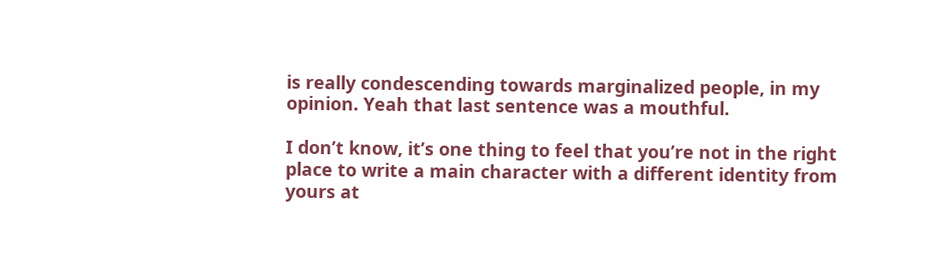is really condescending towards marginalized people, in my opinion. Yeah that last sentence was a mouthful.

I don’t know, it’s one thing to feel that you’re not in the right place to write a main character with a different identity from yours at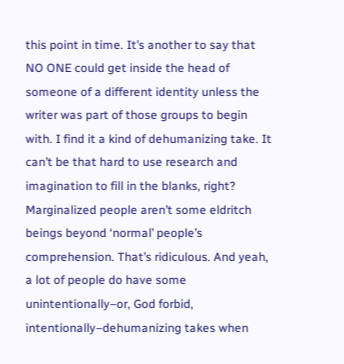this point in time. It’s another to say that NO ONE could get inside the head of someone of a different identity unless the writer was part of those groups to begin with. I find it a kind of dehumanizing take. It can’t be that hard to use research and imagination to fill in the blanks, right? Marginalized people aren’t some eldritch beings beyond ‘normal’ people’s comprehension. That’s ridiculous. And yeah, a lot of people do have some unintentionally–or, God forbid, intentionally–dehumanizing takes when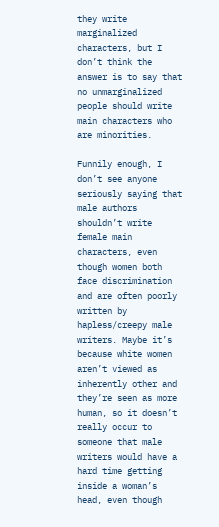they write marginalized characters, but I don’t think the answer is to say that no unmarginalized people should write main characters who are minorities.

Funnily enough, I don’t see anyone seriously saying that male authors shouldn’t write female main characters, even though women both face discrimination and are often poorly written by hapless/creepy male writers. Maybe it’s because white women aren’t viewed as inherently other and they’re seen as more human, so it doesn’t really occur to someone that male writers would have a hard time getting inside a woman’s head, even though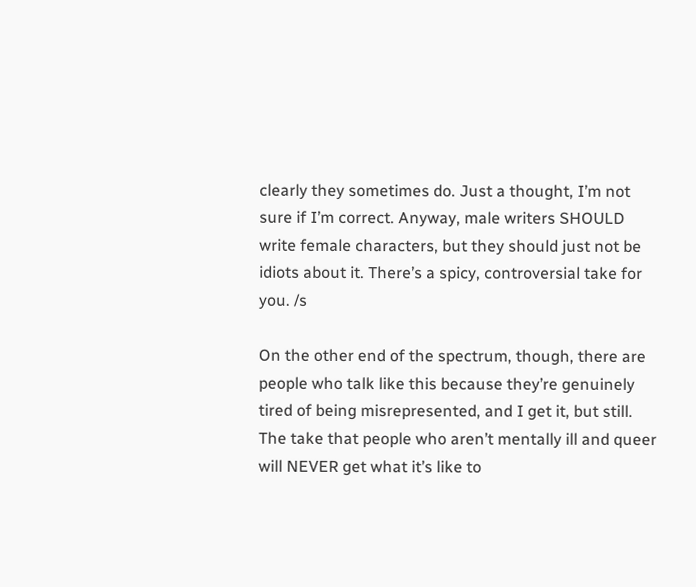clearly they sometimes do. Just a thought, I’m not sure if I’m correct. Anyway, male writers SHOULD write female characters, but they should just not be idiots about it. There’s a spicy, controversial take for you. /s

On the other end of the spectrum, though, there are people who talk like this because they’re genuinely tired of being misrepresented, and I get it, but still. The take that people who aren’t mentally ill and queer will NEVER get what it’s like to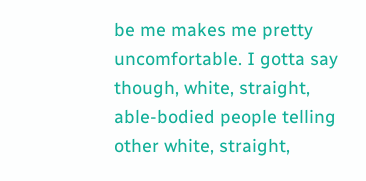be me makes me pretty uncomfortable. I gotta say though, white, straight, able-bodied people telling other white, straight,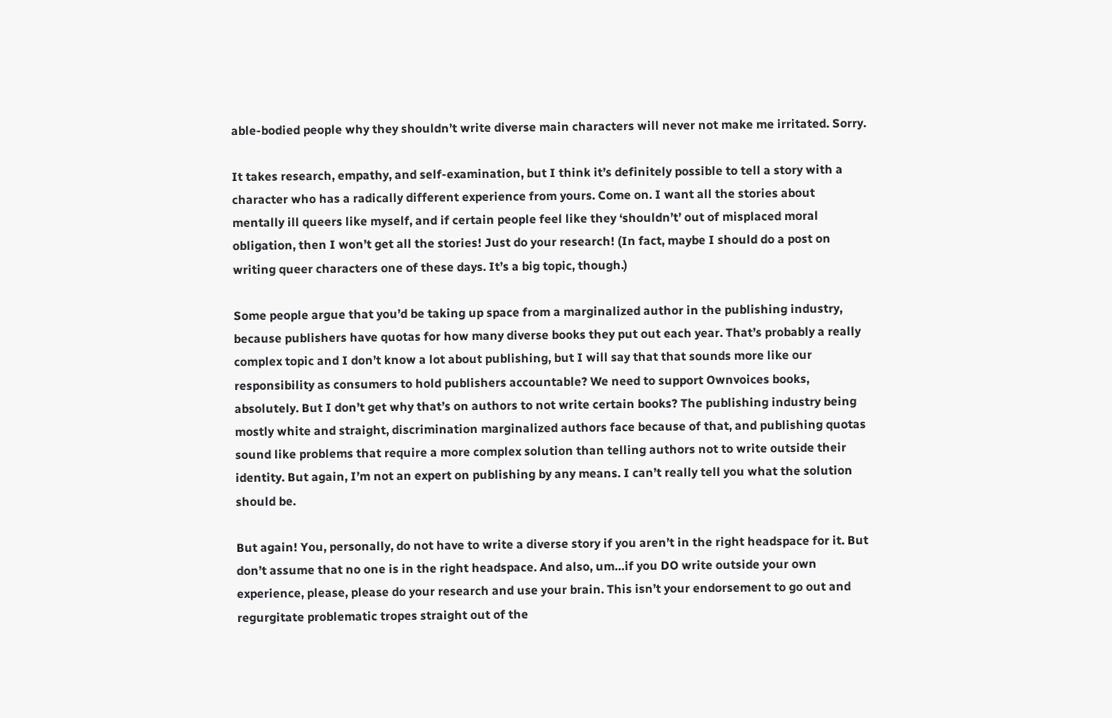able-bodied people why they shouldn’t write diverse main characters will never not make me irritated. Sorry.

It takes research, empathy, and self-examination, but I think it’s definitely possible to tell a story with a character who has a radically different experience from yours. Come on. I want all the stories about mentally ill queers like myself, and if certain people feel like they ‘shouldn’t’ out of misplaced moral obligation, then I won’t get all the stories! Just do your research! (In fact, maybe I should do a post on writing queer characters one of these days. It’s a big topic, though.)

Some people argue that you’d be taking up space from a marginalized author in the publishing industry, because publishers have quotas for how many diverse books they put out each year. That’s probably a really complex topic and I don’t know a lot about publishing, but I will say that that sounds more like our responsibility as consumers to hold publishers accountable? We need to support Ownvoices books, absolutely. But I don’t get why that’s on authors to not write certain books? The publishing industry being mostly white and straight, discrimination marginalized authors face because of that, and publishing quotas sound like problems that require a more complex solution than telling authors not to write outside their identity. But again, I’m not an expert on publishing by any means. I can’t really tell you what the solution should be.

But again! You, personally, do not have to write a diverse story if you aren’t in the right headspace for it. But don’t assume that no one is in the right headspace. And also, um…if you DO write outside your own experience, please, please do your research and use your brain. This isn’t your endorsement to go out and regurgitate problematic tropes straight out of the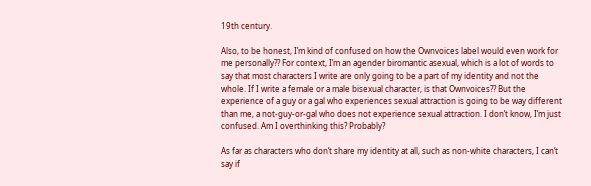19th century.

Also, to be honest, I’m kind of confused on how the Ownvoices label would even work for me personally?? For context, I’m an agender biromantic asexual, which is a lot of words to say that most characters I write are only going to be a part of my identity and not the whole. If I write a female or a male bisexual character, is that Ownvoices?? But the experience of a guy or a gal who experiences sexual attraction is going to be way different than me, a not-guy-or-gal who does not experience sexual attraction. I don’t know, I’m just confused. Am I overthinking this? Probably?

As far as characters who don’t share my identity at all, such as non-white characters, I can’t say if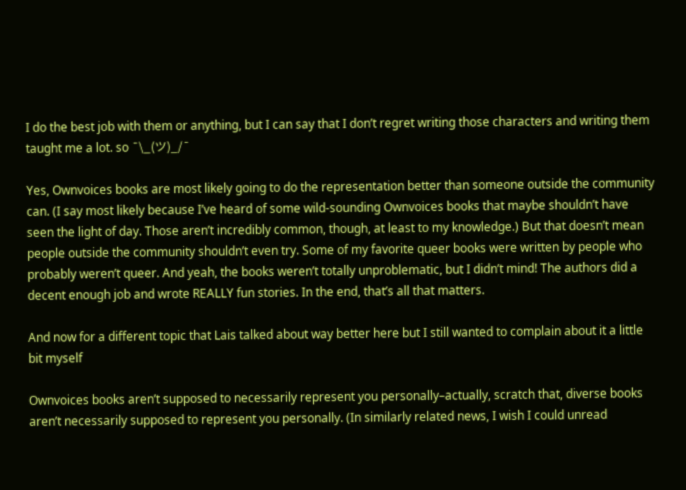I do the best job with them or anything, but I can say that I don’t regret writing those characters and writing them taught me a lot. so ¯\_(ツ)_/¯

Yes, Ownvoices books are most likely going to do the representation better than someone outside the community can. (I say most likely because I’ve heard of some wild-sounding Ownvoices books that maybe shouldn’t have seen the light of day. Those aren’t incredibly common, though, at least to my knowledge.) But that doesn’t mean people outside the community shouldn’t even try. Some of my favorite queer books were written by people who probably weren’t queer. And yeah, the books weren’t totally unproblematic, but I didn’t mind! The authors did a decent enough job and wrote REALLY fun stories. In the end, that’s all that matters.

And now for a different topic that Lais talked about way better here but I still wanted to complain about it a little bit myself

Ownvoices books aren’t supposed to necessarily represent you personally–actually, scratch that, diverse books aren’t necessarily supposed to represent you personally. (In similarly related news, I wish I could unread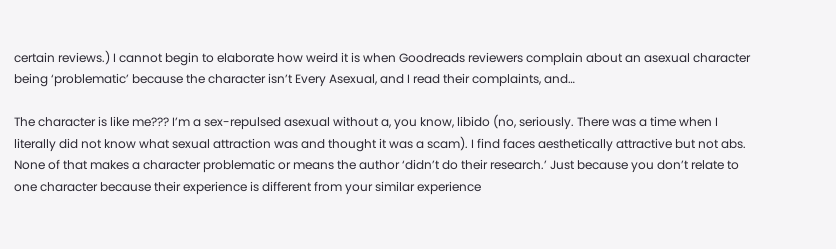certain reviews.) I cannot begin to elaborate how weird it is when Goodreads reviewers complain about an asexual character being ‘problematic’ because the character isn’t Every Asexual, and I read their complaints, and…

The character is like me??? I’m a sex-repulsed asexual without a, you know, libido (no, seriously. There was a time when I literally did not know what sexual attraction was and thought it was a scam). I find faces aesthetically attractive but not abs. None of that makes a character problematic or means the author ‘didn’t do their research.’ Just because you don’t relate to one character because their experience is different from your similar experience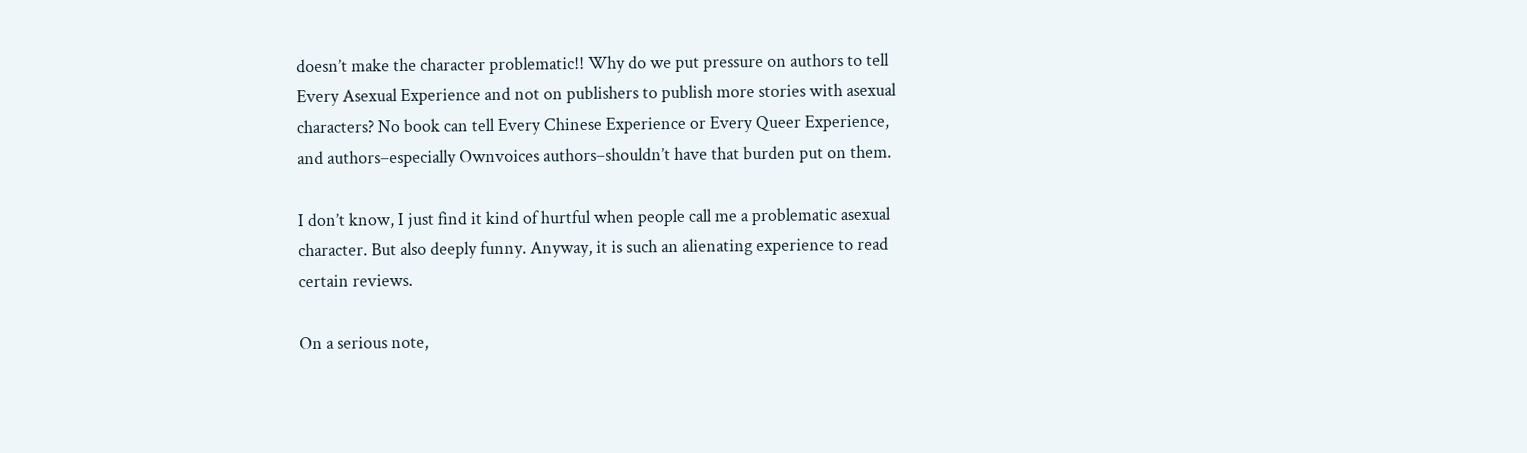doesn’t make the character problematic!! Why do we put pressure on authors to tell Every Asexual Experience and not on publishers to publish more stories with asexual characters? No book can tell Every Chinese Experience or Every Queer Experience, and authors–especially Ownvoices authors–shouldn’t have that burden put on them.

I don’t know, I just find it kind of hurtful when people call me a problematic asexual character. But also deeply funny. Anyway, it is such an alienating experience to read certain reviews.

On a serious note,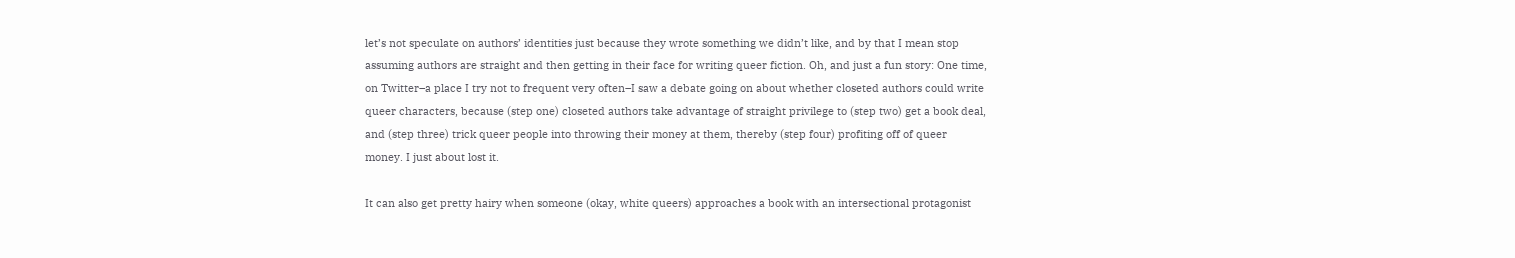let’s not speculate on authors’ identities just because they wrote something we didn’t like, and by that I mean stop assuming authors are straight and then getting in their face for writing queer fiction. Oh, and just a fun story: One time, on Twitter–a place I try not to frequent very often–I saw a debate going on about whether closeted authors could write queer characters, because (step one) closeted authors take advantage of straight privilege to (step two) get a book deal, and (step three) trick queer people into throwing their money at them, thereby (step four) profiting off of queer money. I just about lost it.

It can also get pretty hairy when someone (okay, white queers) approaches a book with an intersectional protagonist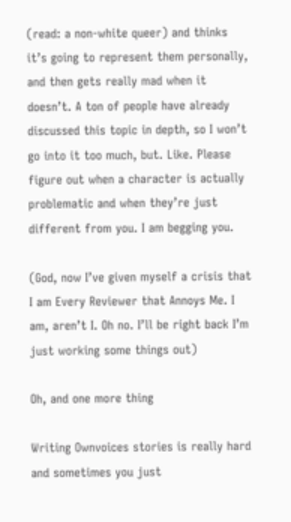(read: a non-white queer) and thinks it’s going to represent them personally, and then gets really mad when it doesn’t. A ton of people have already discussed this topic in depth, so I won’t go into it too much, but. Like. Please figure out when a character is actually problematic and when they’re just different from you. I am begging you.

(God, now I’ve given myself a crisis that I am Every Reviewer that Annoys Me. I am, aren’t I. Oh no. I’ll be right back I’m just working some things out)

Oh, and one more thing

Writing Ownvoices stories is really hard and sometimes you just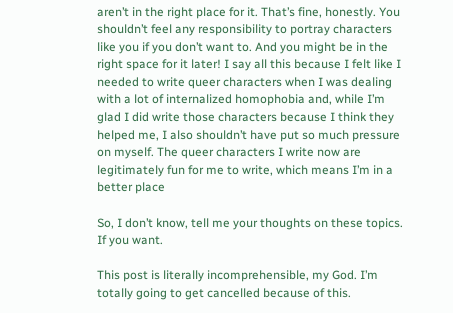aren’t in the right place for it. That’s fine, honestly. You shouldn’t feel any responsibility to portray characters like you if you don’t want to. And you might be in the right space for it later! I say all this because I felt like I needed to write queer characters when I was dealing with a lot of internalized homophobia and, while I’m glad I did write those characters because I think they helped me, I also shouldn’t have put so much pressure on myself. The queer characters I write now are legitimately fun for me to write, which means I’m in a better place

So, I don’t know, tell me your thoughts on these topics. If you want.

This post is literally incomprehensible, my God. I’m totally going to get cancelled because of this.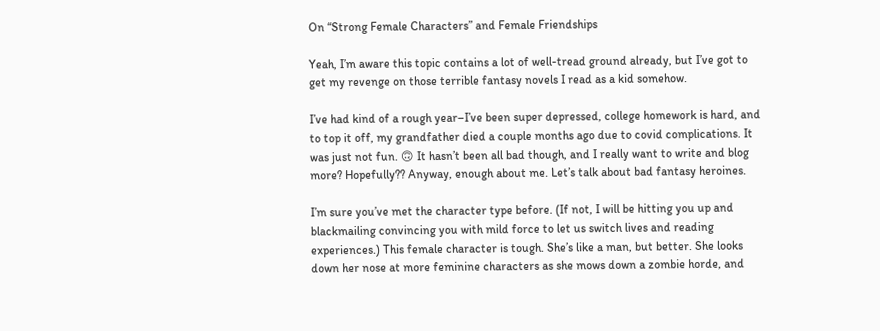On “Strong Female Characters” and Female Friendships

Yeah, I’m aware this topic contains a lot of well-tread ground already, but I’ve got to get my revenge on those terrible fantasy novels I read as a kid somehow.

I’ve had kind of a rough year–I’ve been super depressed, college homework is hard, and to top it off, my grandfather died a couple months ago due to covid complications. It was just not fun. 🙃 It hasn’t been all bad though, and I really want to write and blog more? Hopefully?? Anyway, enough about me. Let’s talk about bad fantasy heroines.

I’m sure you’ve met the character type before. (If not, I will be hitting you up and blackmailing convincing you with mild force to let us switch lives and reading experiences.) This female character is tough. She’s like a man, but better. She looks down her nose at more feminine characters as she mows down a zombie horde, and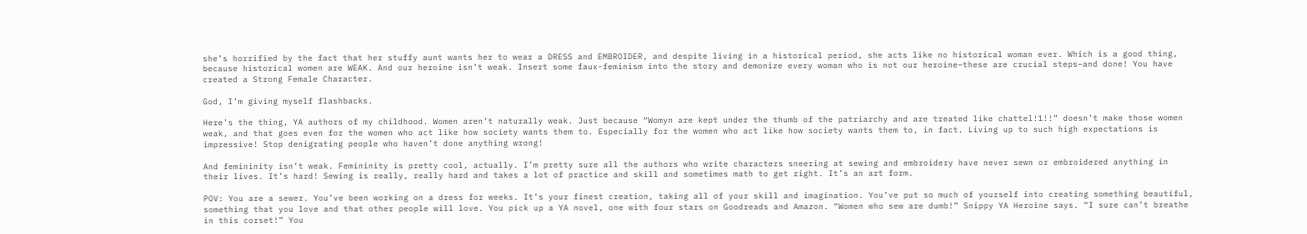she’s horrified by the fact that her stuffy aunt wants her to wear a DRESS and EMBROIDER, and despite living in a historical period, she acts like no historical woman ever. Which is a good thing, because historical women are WEAK. And our heroine isn’t weak. Insert some faux-feminism into the story and demonize every woman who is not our heroine–these are crucial steps–and done! You have created a Strong Female Character.

God, I’m giving myself flashbacks.

Here’s the thing, YA authors of my childhood. Women aren’t naturally weak. Just because “Womyn are kept under the thumb of the patriarchy and are treated like chattel!1!!” doesn’t make those women weak, and that goes even for the women who act like how society wants them to. Especially for the women who act like how society wants them to, in fact. Living up to such high expectations is impressive! Stop denigrating people who haven’t done anything wrong!

And femininity isn’t weak. Femininity is pretty cool, actually. I’m pretty sure all the authors who write characters sneering at sewing and embroidery have never sewn or embroidered anything in their lives. It’s hard! Sewing is really, really hard and takes a lot of practice and skill and sometimes math to get right. It’s an art form.

POV: You are a sewer. You’ve been working on a dress for weeks. It’s your finest creation, taking all of your skill and imagination. You’ve put so much of yourself into creating something beautiful, something that you love and that other people will love. You pick up a YA novel, one with four stars on Goodreads and Amazon. “Women who sew are dumb!” Snippy YA Heroine says. “I sure can’t breathe in this corset!” You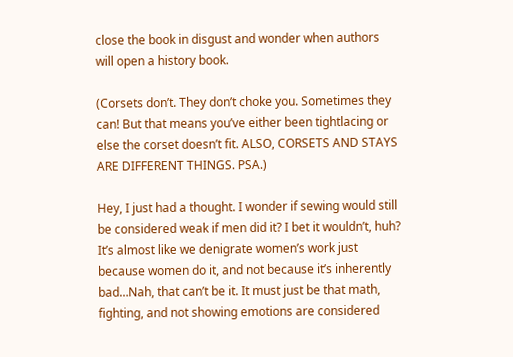close the book in disgust and wonder when authors will open a history book.

(Corsets don’t. They don’t choke you. Sometimes they can! But that means you’ve either been tightlacing or else the corset doesn’t fit. ALSO, CORSETS AND STAYS ARE DIFFERENT THINGS. PSA.)

Hey, I just had a thought. I wonder if sewing would still be considered weak if men did it? I bet it wouldn’t, huh? It’s almost like we denigrate women’s work just because women do it, and not because it’s inherently bad…Nah, that can’t be it. It must just be that math, fighting, and not showing emotions are considered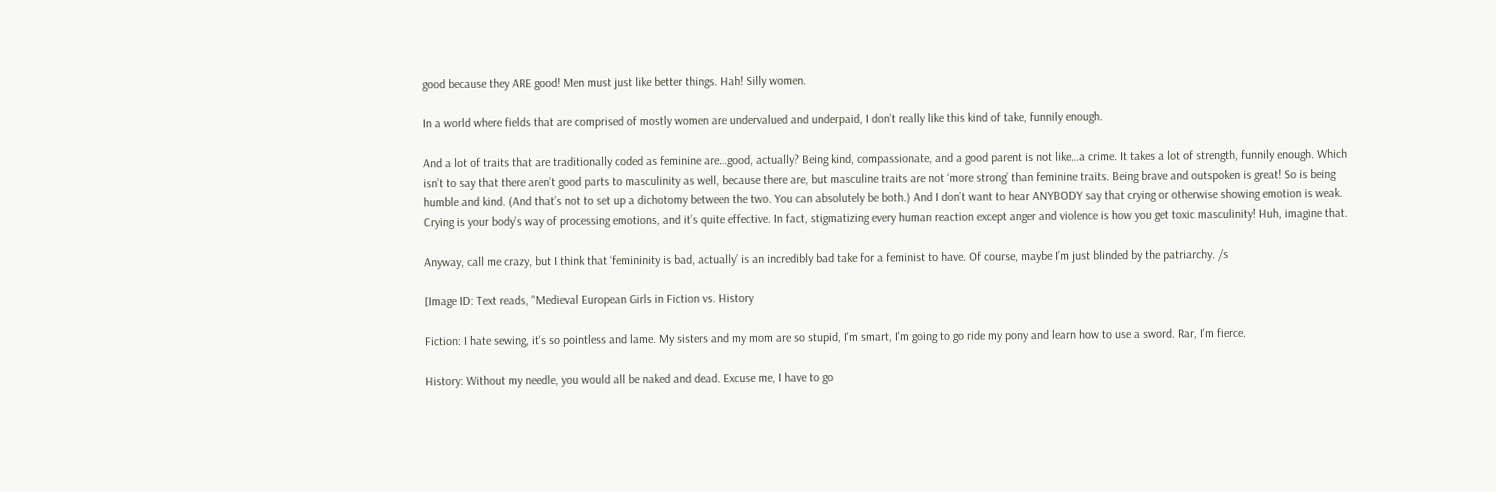good because they ARE good! Men must just like better things. Hah! Silly women.

In a world where fields that are comprised of mostly women are undervalued and underpaid, I don’t really like this kind of take, funnily enough.

And a lot of traits that are traditionally coded as feminine are…good, actually? Being kind, compassionate, and a good parent is not like…a crime. It takes a lot of strength, funnily enough. Which isn’t to say that there aren’t good parts to masculinity as well, because there are, but masculine traits are not ‘more strong’ than feminine traits. Being brave and outspoken is great! So is being humble and kind. (And that’s not to set up a dichotomy between the two. You can absolutely be both.) And I don’t want to hear ANYBODY say that crying or otherwise showing emotion is weak. Crying is your body’s way of processing emotions, and it’s quite effective. In fact, stigmatizing every human reaction except anger and violence is how you get toxic masculinity! Huh, imagine that.

Anyway, call me crazy, but I think that ‘femininity is bad, actually’ is an incredibly bad take for a feminist to have. Of course, maybe I’m just blinded by the patriarchy. /s

[Image ID: Text reads, "Medieval European Girls in Fiction vs. History

Fiction: I hate sewing, it's so pointless and lame. My sisters and my mom are so stupid, I'm smart, I'm going to go ride my pony and learn how to use a sword. Rar, I'm fierce.

History: Without my needle, you would all be naked and dead. Excuse me, I have to go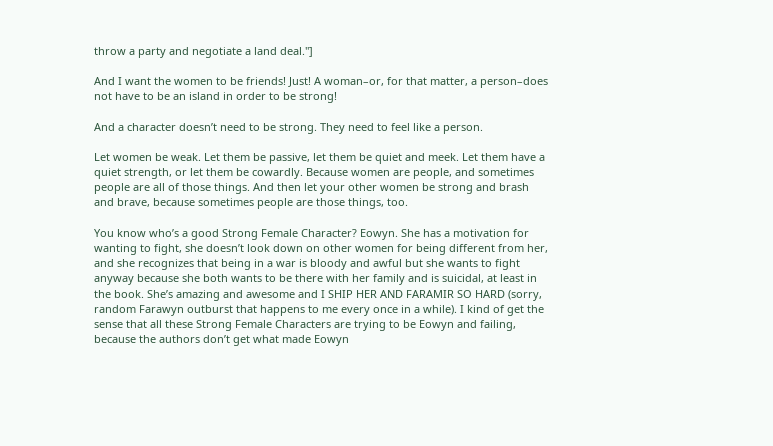throw a party and negotiate a land deal."]

And I want the women to be friends! Just! A woman–or, for that matter, a person–does not have to be an island in order to be strong!

And a character doesn’t need to be strong. They need to feel like a person.

Let women be weak. Let them be passive, let them be quiet and meek. Let them have a quiet strength, or let them be cowardly. Because women are people, and sometimes people are all of those things. And then let your other women be strong and brash and brave, because sometimes people are those things, too.

You know who’s a good Strong Female Character? Eowyn. She has a motivation for wanting to fight, she doesn’t look down on other women for being different from her, and she recognizes that being in a war is bloody and awful but she wants to fight anyway because she both wants to be there with her family and is suicidal, at least in the book. She’s amazing and awesome and I SHIP HER AND FARAMIR SO HARD (sorry, random Farawyn outburst that happens to me every once in a while). I kind of get the sense that all these Strong Female Characters are trying to be Eowyn and failing, because the authors don’t get what made Eowyn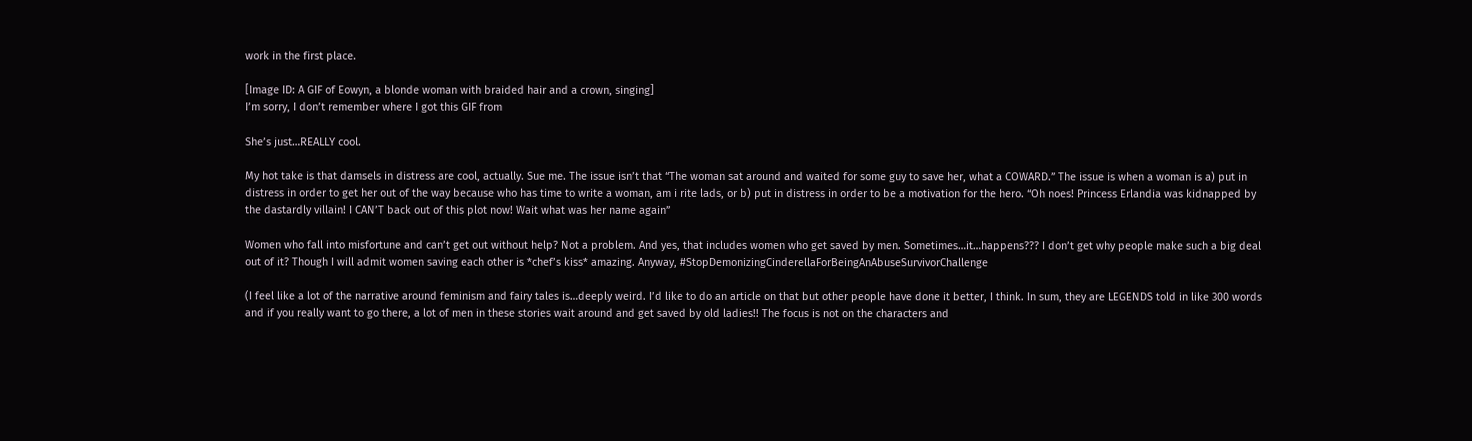work in the first place.

[Image ID: A GIF of Eowyn, a blonde woman with braided hair and a crown, singing]
I’m sorry, I don’t remember where I got this GIF from

She’s just…REALLY cool.

My hot take is that damsels in distress are cool, actually. Sue me. The issue isn’t that “The woman sat around and waited for some guy to save her, what a COWARD.” The issue is when a woman is a) put in distress in order to get her out of the way because who has time to write a woman, am i rite lads, or b) put in distress in order to be a motivation for the hero. “Oh noes! Princess Erlandia was kidnapped by the dastardly villain! I CAN’T back out of this plot now! Wait what was her name again”

Women who fall into misfortune and can’t get out without help? Not a problem. And yes, that includes women who get saved by men. Sometimes…it…happens??? I don’t get why people make such a big deal out of it? Though I will admit women saving each other is *chef’s kiss* amazing. Anyway, #StopDemonizingCinderellaForBeingAnAbuseSurvivorChallenge

(I feel like a lot of the narrative around feminism and fairy tales is…deeply weird. I’d like to do an article on that but other people have done it better, I think. In sum, they are LEGENDS told in like 300 words and if you really want to go there, a lot of men in these stories wait around and get saved by old ladies!! The focus is not on the characters and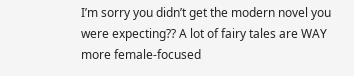I’m sorry you didn’t get the modern novel you were expecting?? A lot of fairy tales are WAY more female-focused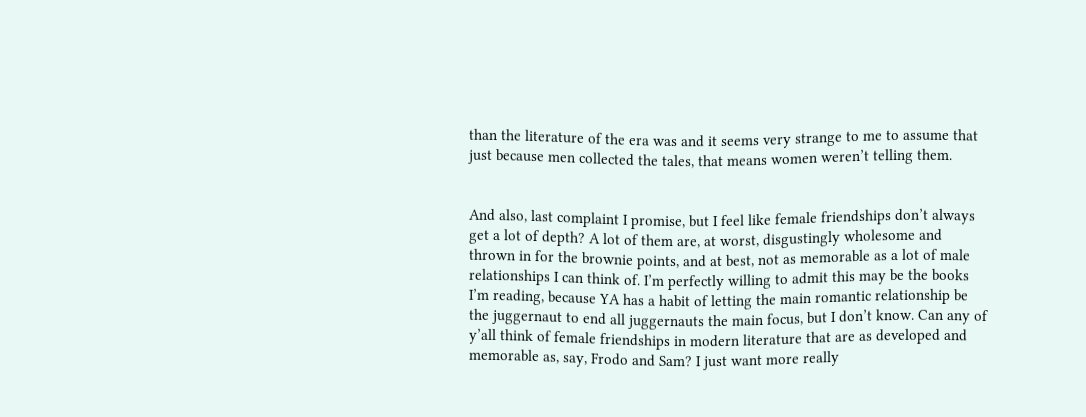than the literature of the era was and it seems very strange to me to assume that just because men collected the tales, that means women weren’t telling them.


And also, last complaint I promise, but I feel like female friendships don’t always get a lot of depth? A lot of them are, at worst, disgustingly wholesome and thrown in for the brownie points, and at best, not as memorable as a lot of male relationships I can think of. I’m perfectly willing to admit this may be the books I’m reading, because YA has a habit of letting the main romantic relationship be the juggernaut to end all juggernauts the main focus, but I don’t know. Can any of y’all think of female friendships in modern literature that are as developed and memorable as, say, Frodo and Sam? I just want more really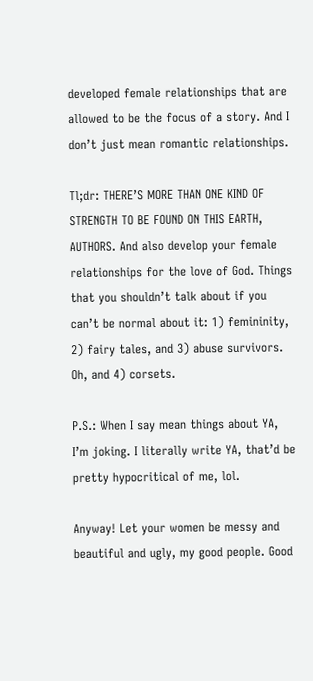developed female relationships that are allowed to be the focus of a story. And I don’t just mean romantic relationships.

Tl;dr: THERE’S MORE THAN ONE KIND OF STRENGTH TO BE FOUND ON THIS EARTH, AUTHORS. And also develop your female relationships for the love of God. Things that you shouldn’t talk about if you can’t be normal about it: 1) femininity, 2) fairy tales, and 3) abuse survivors. Oh, and 4) corsets.

P.S.: When I say mean things about YA, I’m joking. I literally write YA, that’d be pretty hypocritical of me, lol.

Anyway! Let your women be messy and beautiful and ugly, my good people. Good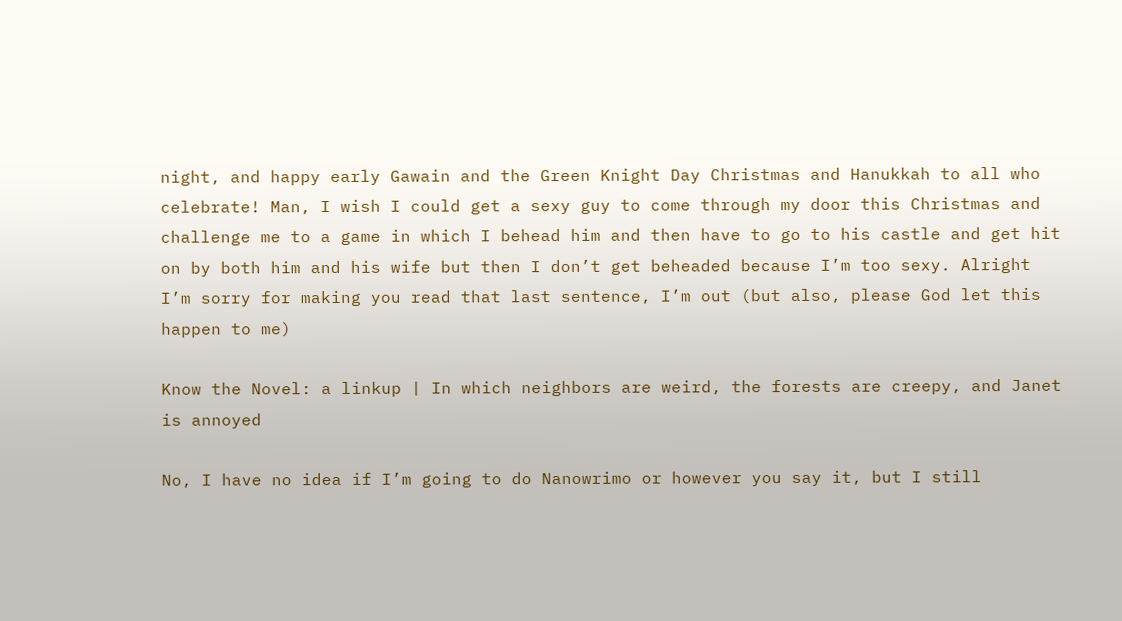night, and happy early Gawain and the Green Knight Day Christmas and Hanukkah to all who celebrate! Man, I wish I could get a sexy guy to come through my door this Christmas and challenge me to a game in which I behead him and then have to go to his castle and get hit on by both him and his wife but then I don’t get beheaded because I’m too sexy. Alright I’m sorry for making you read that last sentence, I’m out (but also, please God let this happen to me)

Know the Novel: a linkup | In which neighbors are weird, the forests are creepy, and Janet is annoyed

No, I have no idea if I’m going to do Nanowrimo or however you say it, but I still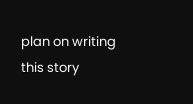plan on writing this story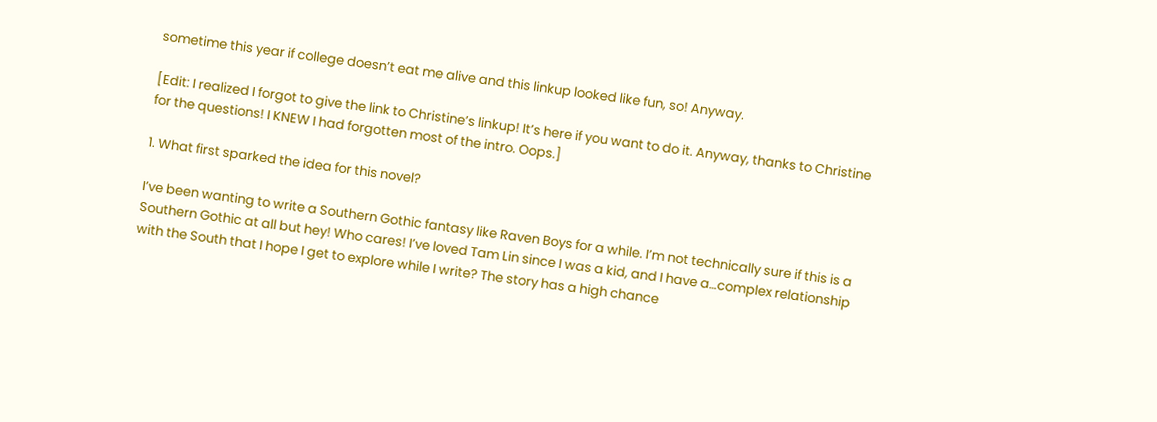sometime this year if college doesn’t eat me alive and this linkup looked like fun, so! Anyway.

[Edit: I realized I forgot to give the link to Christine’s linkup! It’s here if you want to do it. Anyway, thanks to Christine for the questions! I KNEW I had forgotten most of the intro. Oops.]

1. What first sparked the idea for this novel?

I’ve been wanting to write a Southern Gothic fantasy like Raven Boys for a while. I’m not technically sure if this is a Southern Gothic at all but hey! Who cares! I’ve loved Tam Lin since I was a kid, and I have a…complex relationship with the South that I hope I get to explore while I write? The story has a high chance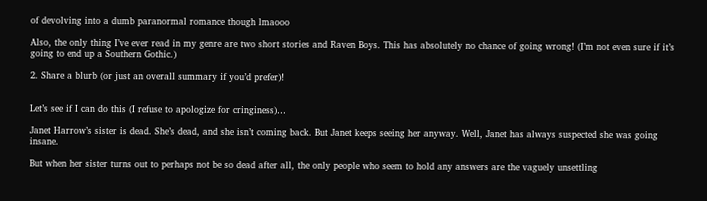of devolving into a dumb paranormal romance though lmaooo

Also, the only thing I’ve ever read in my genre are two short stories and Raven Boys. This has absolutely no chance of going wrong! (I’m not even sure if it’s going to end up a Southern Gothic.)

2. Share a blurb (or just an overall summary if you’d prefer)!


Let’s see if I can do this (I refuse to apologize for cringiness)…

Janet Harrow’s sister is dead. She’s dead, and she isn’t coming back. But Janet keeps seeing her anyway. Well, Janet has always suspected she was going insane.

But when her sister turns out to perhaps not be so dead after all, the only people who seem to hold any answers are the vaguely unsettling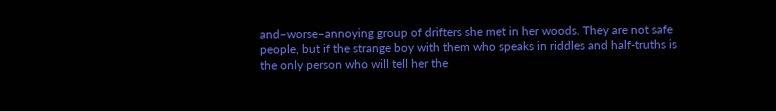and–worse–annoying group of drifters she met in her woods. They are not safe people, but if the strange boy with them who speaks in riddles and half-truths is the only person who will tell her the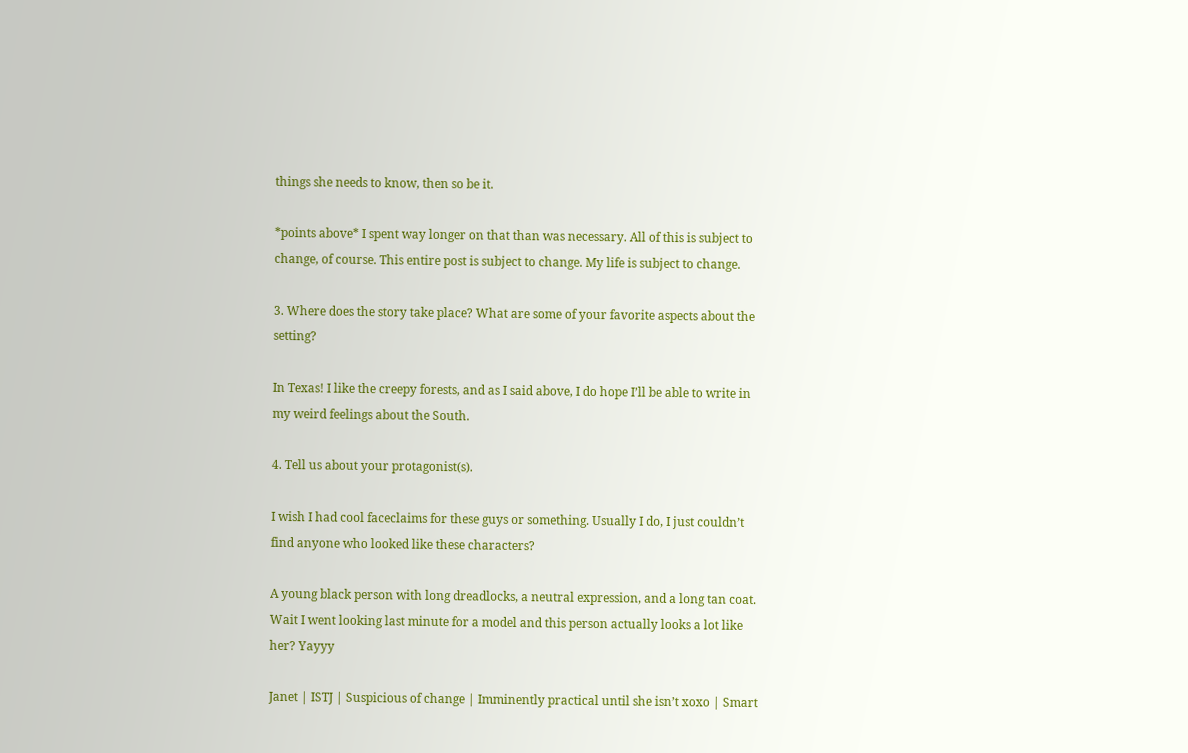things she needs to know, then so be it.

*points above* I spent way longer on that than was necessary. All of this is subject to change, of course. This entire post is subject to change. My life is subject to change.

3. Where does the story take place? What are some of your favorite aspects about the setting?

In Texas! I like the creepy forests, and as I said above, I do hope I’ll be able to write in my weird feelings about the South.

4. Tell us about your protagonist(s).

I wish I had cool faceclaims for these guys or something. Usually I do, I just couldn’t find anyone who looked like these characters?

A young black person with long dreadlocks, a neutral expression, and a long tan coat.
Wait I went looking last minute for a model and this person actually looks a lot like her? Yayyy

Janet | ISTJ | Suspicious of change | Imminently practical until she isn’t xoxo | Smart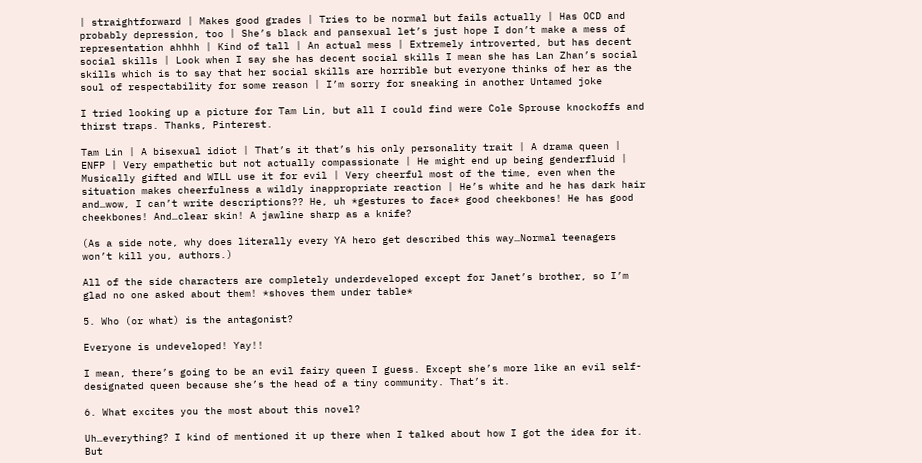| straightforward | Makes good grades | Tries to be normal but fails actually | Has OCD and probably depression, too | She’s black and pansexual let’s just hope I don’t make a mess of representation ahhhh | Kind of tall | An actual mess | Extremely introverted, but has decent social skills | Look when I say she has decent social skills I mean she has Lan Zhan’s social skills which is to say that her social skills are horrible but everyone thinks of her as the soul of respectability for some reason | I’m sorry for sneaking in another Untamed joke

I tried looking up a picture for Tam Lin, but all I could find were Cole Sprouse knockoffs and thirst traps. Thanks, Pinterest.

Tam Lin | A bisexual idiot | That’s it that’s his only personality trait | A drama queen | ENFP | Very empathetic but not actually compassionate | He might end up being genderfluid | Musically gifted and WILL use it for evil | Very cheerful most of the time, even when the situation makes cheerfulness a wildly inappropriate reaction | He’s white and he has dark hair and…wow, I can’t write descriptions?? He, uh *gestures to face* good cheekbones! He has good cheekbones! And…clear skin! A jawline sharp as a knife?

(As a side note, why does literally every YA hero get described this way…Normal teenagers won’t kill you, authors.)

All of the side characters are completely underdeveloped except for Janet’s brother, so I’m glad no one asked about them! *shoves them under table*

5. Who (or what) is the antagonist?

Everyone is undeveloped! Yay!!

I mean, there’s going to be an evil fairy queen I guess. Except she’s more like an evil self-designated queen because she’s the head of a tiny community. That’s it.

6. What excites you the most about this novel?

Uh…everything? I kind of mentioned it up there when I talked about how I got the idea for it. But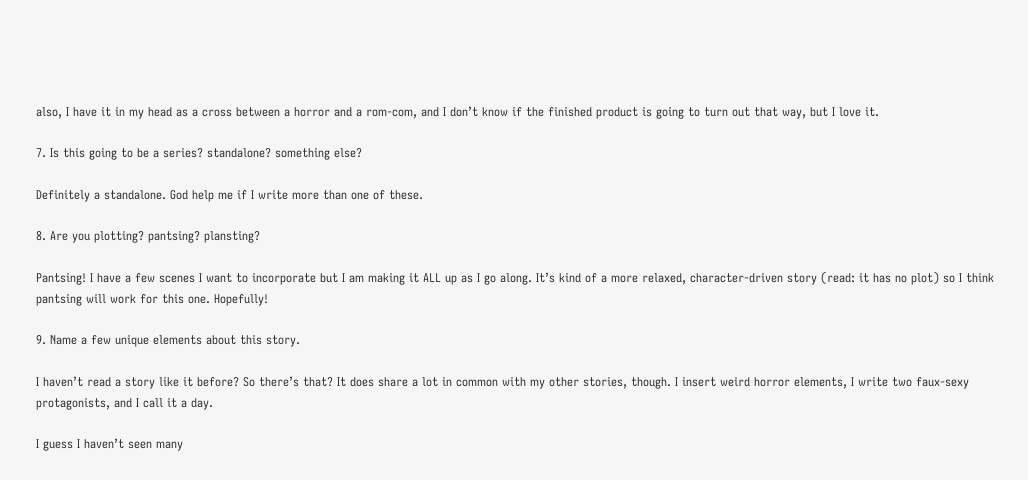also, I have it in my head as a cross between a horror and a rom-com, and I don’t know if the finished product is going to turn out that way, but I love it.

7. Is this going to be a series? standalone? something else?

Definitely a standalone. God help me if I write more than one of these.

8. Are you plotting? pantsing? plansting?

Pantsing! I have a few scenes I want to incorporate but I am making it ALL up as I go along. It’s kind of a more relaxed, character-driven story (read: it has no plot) so I think pantsing will work for this one. Hopefully!

9. Name a few unique elements about this story.

I haven’t read a story like it before? So there’s that? It does share a lot in common with my other stories, though. I insert weird horror elements, I write two faux-sexy protagonists, and I call it a day.

I guess I haven’t seen many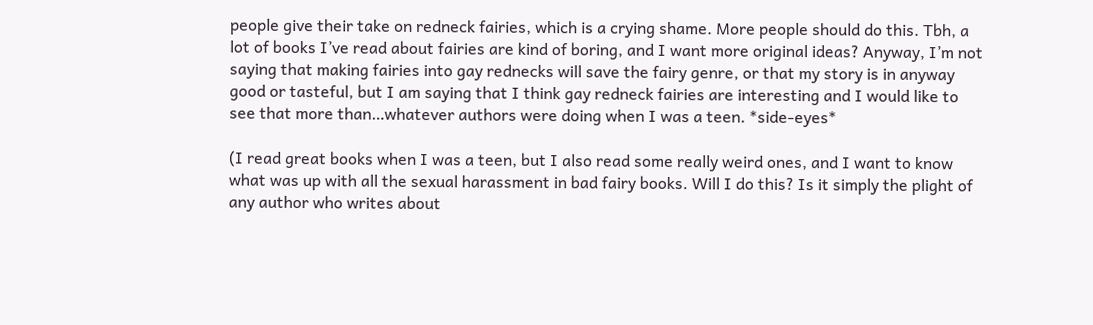people give their take on redneck fairies, which is a crying shame. More people should do this. Tbh, a lot of books I’ve read about fairies are kind of boring, and I want more original ideas? Anyway, I’m not saying that making fairies into gay rednecks will save the fairy genre, or that my story is in anyway good or tasteful, but I am saying that I think gay redneck fairies are interesting and I would like to see that more than…whatever authors were doing when I was a teen. *side-eyes*

(I read great books when I was a teen, but I also read some really weird ones, and I want to know what was up with all the sexual harassment in bad fairy books. Will I do this? Is it simply the plight of any author who writes about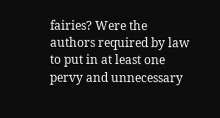fairies? Were the authors required by law to put in at least one pervy and unnecessary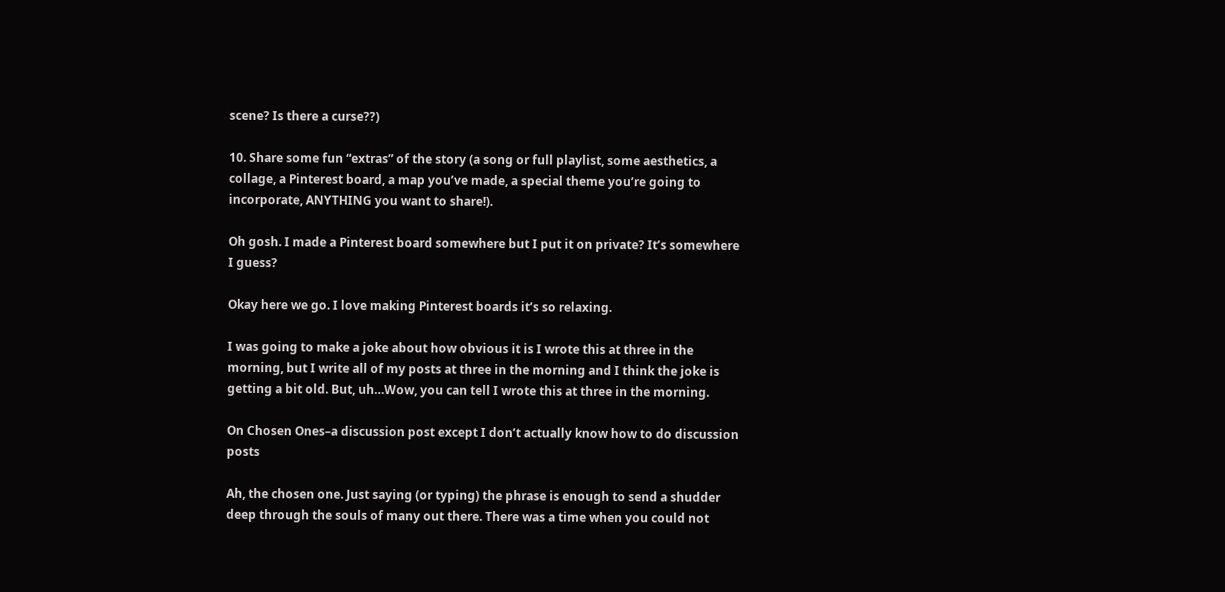scene? Is there a curse??)

10. Share some fun “extras” of the story (a song or full playlist, some aesthetics, a collage, a Pinterest board, a map you’ve made, a special theme you’re going to incorporate, ANYTHING you want to share!).

Oh gosh. I made a Pinterest board somewhere but I put it on private? It’s somewhere I guess?

Okay here we go. I love making Pinterest boards it’s so relaxing.

I was going to make a joke about how obvious it is I wrote this at three in the morning, but I write all of my posts at three in the morning and I think the joke is getting a bit old. But, uh…Wow, you can tell I wrote this at three in the morning.

On Chosen Ones–a discussion post except I don’t actually know how to do discussion posts

Ah, the chosen one. Just saying (or typing) the phrase is enough to send a shudder deep through the souls of many out there. There was a time when you could not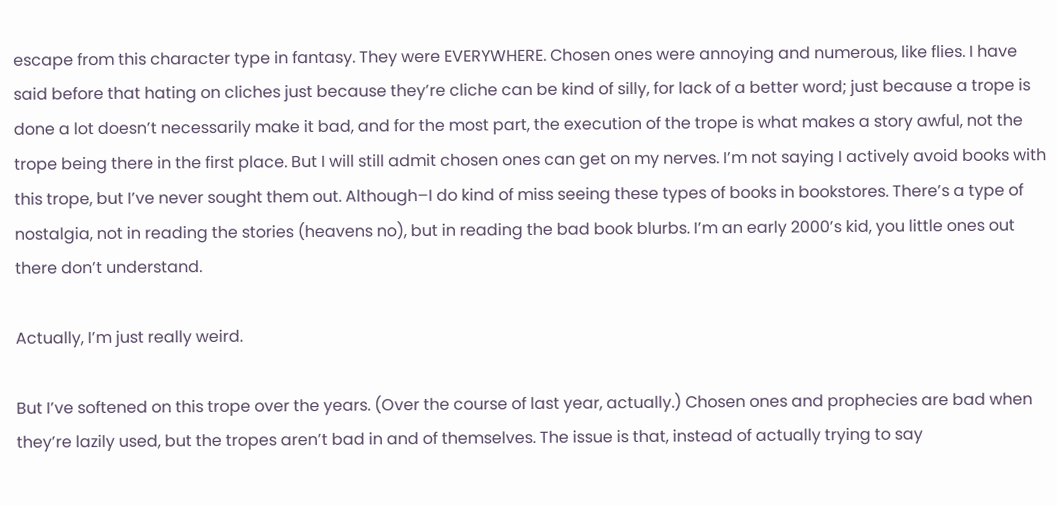escape from this character type in fantasy. They were EVERYWHERE. Chosen ones were annoying and numerous, like flies. I have said before that hating on cliches just because they’re cliche can be kind of silly, for lack of a better word; just because a trope is done a lot doesn’t necessarily make it bad, and for the most part, the execution of the trope is what makes a story awful, not the trope being there in the first place. But I will still admit chosen ones can get on my nerves. I’m not saying I actively avoid books with this trope, but I’ve never sought them out. Although–I do kind of miss seeing these types of books in bookstores. There’s a type of nostalgia, not in reading the stories (heavens no), but in reading the bad book blurbs. I’m an early 2000’s kid, you little ones out there don’t understand.

Actually, I’m just really weird.

But I’ve softened on this trope over the years. (Over the course of last year, actually.) Chosen ones and prophecies are bad when they’re lazily used, but the tropes aren’t bad in and of themselves. The issue is that, instead of actually trying to say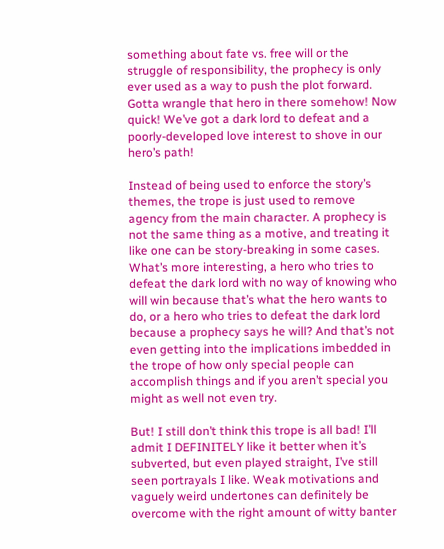something about fate vs. free will or the struggle of responsibility, the prophecy is only ever used as a way to push the plot forward. Gotta wrangle that hero in there somehow! Now quick! We’ve got a dark lord to defeat and a poorly-developed love interest to shove in our hero’s path!

Instead of being used to enforce the story’s themes, the trope is just used to remove agency from the main character. A prophecy is not the same thing as a motive, and treating it like one can be story-breaking in some cases. What’s more interesting, a hero who tries to defeat the dark lord with no way of knowing who will win because that’s what the hero wants to do, or a hero who tries to defeat the dark lord because a prophecy says he will? And that’s not even getting into the implications imbedded in the trope of how only special people can accomplish things and if you aren’t special you might as well not even try.

But! I still don’t think this trope is all bad! I’ll admit I DEFINITELY like it better when it’s subverted, but even played straight, I’ve still seen portrayals I like. Weak motivations and vaguely weird undertones can definitely be overcome with the right amount of witty banter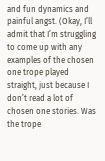and fun dynamics and painful angst. (Okay, I’ll admit that I’m struggling to come up with any examples of the chosen one trope played straight, just because I don’t read a lot of chosen one stories. Was the trope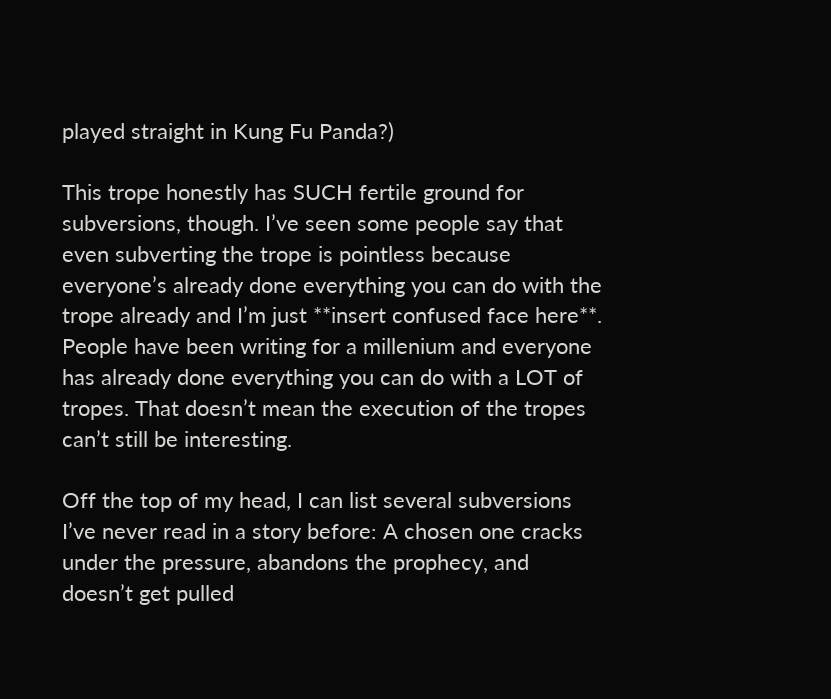played straight in Kung Fu Panda?)

This trope honestly has SUCH fertile ground for subversions, though. I’ve seen some people say that even subverting the trope is pointless because everyone’s already done everything you can do with the trope already and I’m just **insert confused face here**. People have been writing for a millenium and everyone has already done everything you can do with a LOT of tropes. That doesn’t mean the execution of the tropes can’t still be interesting.

Off the top of my head, I can list several subversions I’ve never read in a story before: A chosen one cracks under the pressure, abandons the prophecy, and doesn’t get pulled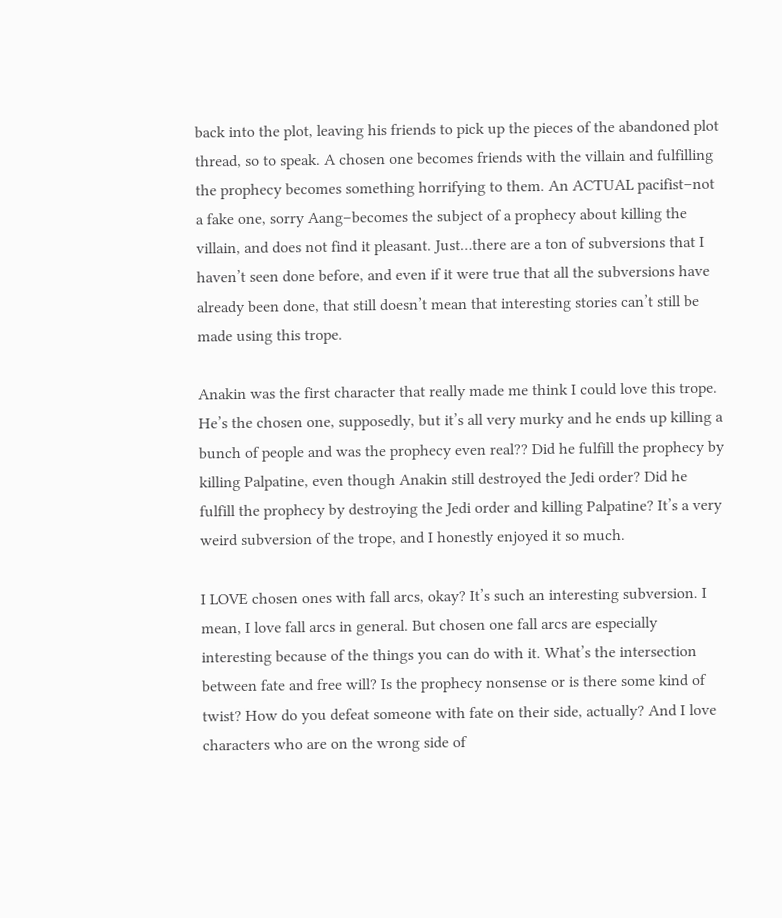back into the plot, leaving his friends to pick up the pieces of the abandoned plot thread, so to speak. A chosen one becomes friends with the villain and fulfilling the prophecy becomes something horrifying to them. An ACTUAL pacifist–not a fake one, sorry Aang–becomes the subject of a prophecy about killing the villain, and does not find it pleasant. Just…there are a ton of subversions that I haven’t seen done before, and even if it were true that all the subversions have already been done, that still doesn’t mean that interesting stories can’t still be made using this trope.

Anakin was the first character that really made me think I could love this trope. He’s the chosen one, supposedly, but it’s all very murky and he ends up killing a bunch of people and was the prophecy even real?? Did he fulfill the prophecy by killing Palpatine, even though Anakin still destroyed the Jedi order? Did he fulfill the prophecy by destroying the Jedi order and killing Palpatine? It’s a very weird subversion of the trope, and I honestly enjoyed it so much.

I LOVE chosen ones with fall arcs, okay? It’s such an interesting subversion. I mean, I love fall arcs in general. But chosen one fall arcs are especially interesting because of the things you can do with it. What’s the intersection between fate and free will? Is the prophecy nonsense or is there some kind of twist? How do you defeat someone with fate on their side, actually? And I love characters who are on the wrong side of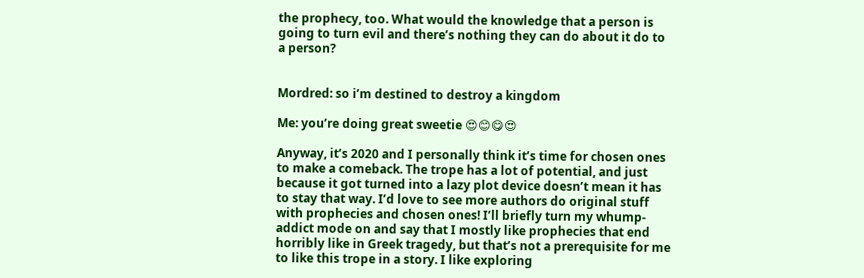the prophecy, too. What would the knowledge that a person is going to turn evil and there’s nothing they can do about it do to a person?


Mordred: so i’m destined to destroy a kingdom

Me: you’re doing great sweetie 😍😊😋😍

Anyway, it’s 2020 and I personally think it’s time for chosen ones to make a comeback. The trope has a lot of potential, and just because it got turned into a lazy plot device doesn’t mean it has to stay that way. I’d love to see more authors do original stuff with prophecies and chosen ones! I’ll briefly turn my whump-addict mode on and say that I mostly like prophecies that end horribly like in Greek tragedy, but that’s not a prerequisite for me to like this trope in a story. I like exploring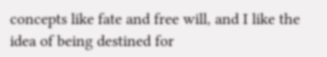concepts like fate and free will, and I like the idea of being destined for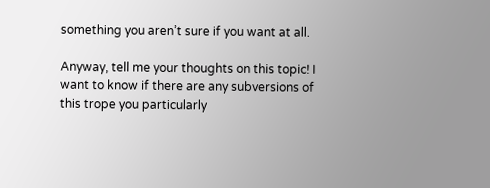something you aren’t sure if you want at all.

Anyway, tell me your thoughts on this topic! I want to know if there are any subversions of this trope you particularly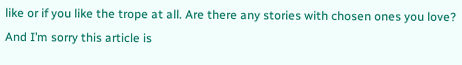like or if you like the trope at all. Are there any stories with chosen ones you love? And I’m sorry this article is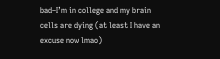bad–I’m in college and my brain cells are dying (at least I have an excuse now lmao)